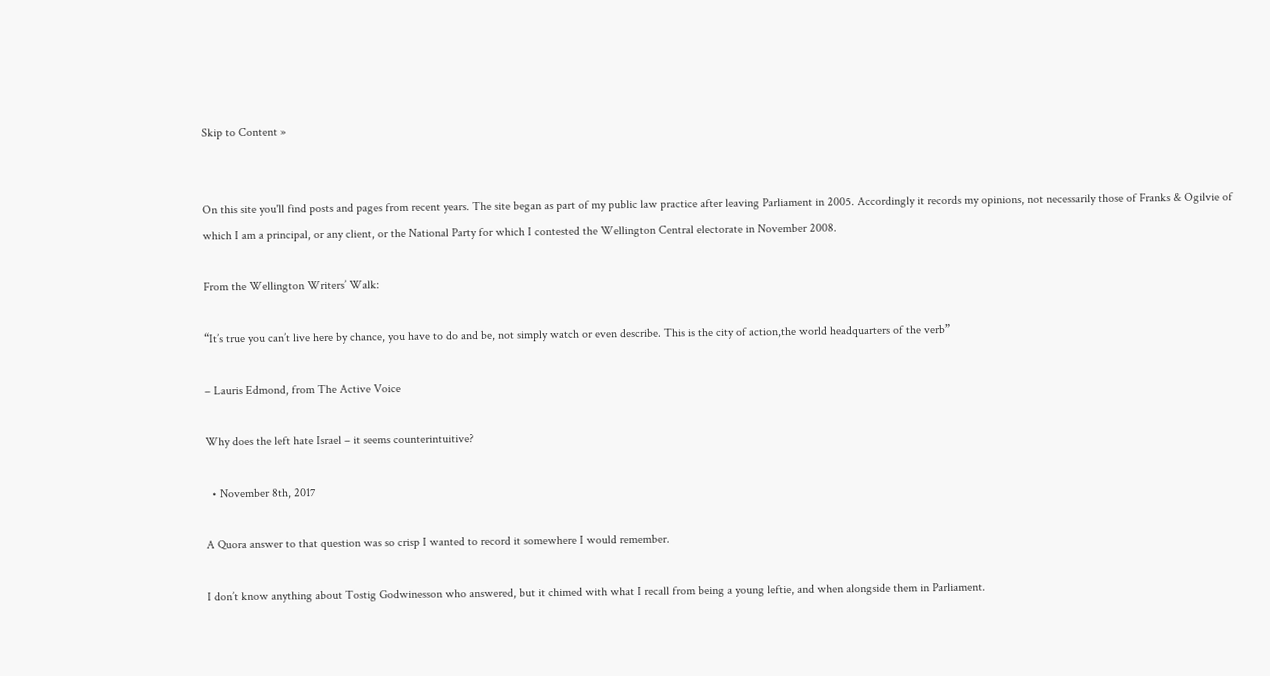Skip to Content »


On this site you'll find posts and pages from recent years. The site began as part of my public law practice after leaving Parliament in 2005. Accordingly it records my opinions, not necessarily those of Franks & Ogilvie of which I am a principal, or any client, or the National Party for which I contested the Wellington Central electorate in November 2008.

From the Wellington Writers’ Walk:

“It’s true you can’t live here by chance, you have to do and be, not simply watch or even describe. This is the city of action,the world headquarters of the verb”

– Lauris Edmond, from The Active Voice

Why does the left hate Israel – it seems counterintuitive?

  • November 8th, 2017

A Quora answer to that question was so crisp I wanted to record it somewhere I would remember.

I don’t know anything about Tostig Godwinesson who answered, but it chimed with what I recall from being a young leftie, and when alongside them in Parliament.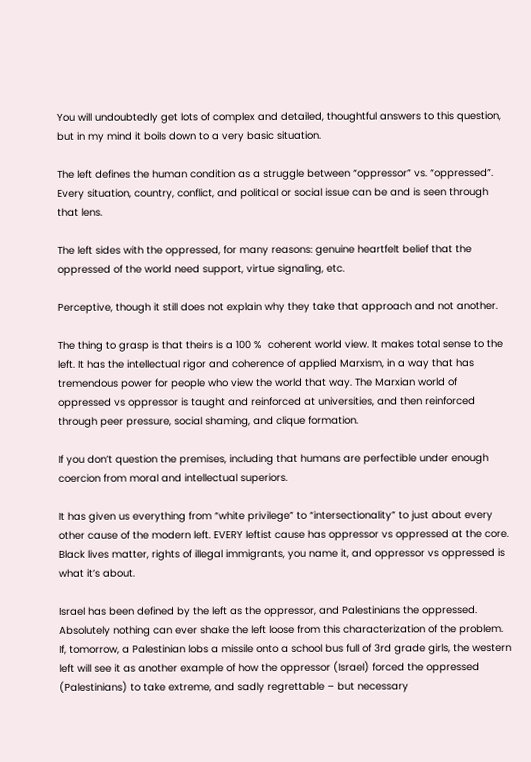You will undoubtedly get lots of complex and detailed, thoughtful answers to this question, but in my mind it boils down to a very basic situation.

The left defines the human condition as a struggle between “oppressor” vs. “oppressed”. Every situation, country, conflict, and political or social issue can be and is seen through that lens.

The left sides with the oppressed, for many reasons: genuine heartfelt belief that the oppressed of the world need support, virtue signaling, etc.

Perceptive, though it still does not explain why they take that approach and not another.

The thing to grasp is that theirs is a 100 %  coherent world view. It makes total sense to the left. It has the intellectual rigor and coherence of applied Marxism, in a way that has tremendous power for people who view the world that way. The Marxian world of oppressed vs oppressor is taught and reinforced at universities, and then reinforced through peer pressure, social shaming, and clique formation.

If you don’t question the premises, including that humans are perfectible under enough coercion from moral and intellectual superiors.

It has given us everything from “white privilege” to “intersectionality” to just about every other cause of the modern left. EVERY leftist cause has oppressor vs oppressed at the core. Black lives matter, rights of illegal immigrants, you name it, and oppressor vs oppressed is what it’s about.

Israel has been defined by the left as the oppressor, and Palestinians the oppressed. Absolutely nothing can ever shake the left loose from this characterization of the problem. If, tomorrow, a Palestinian lobs a missile onto a school bus full of 3rd grade girls, the western left will see it as another example of how the oppressor (Israel) forced the oppressed (Palestinians) to take extreme, and sadly regrettable – but necessary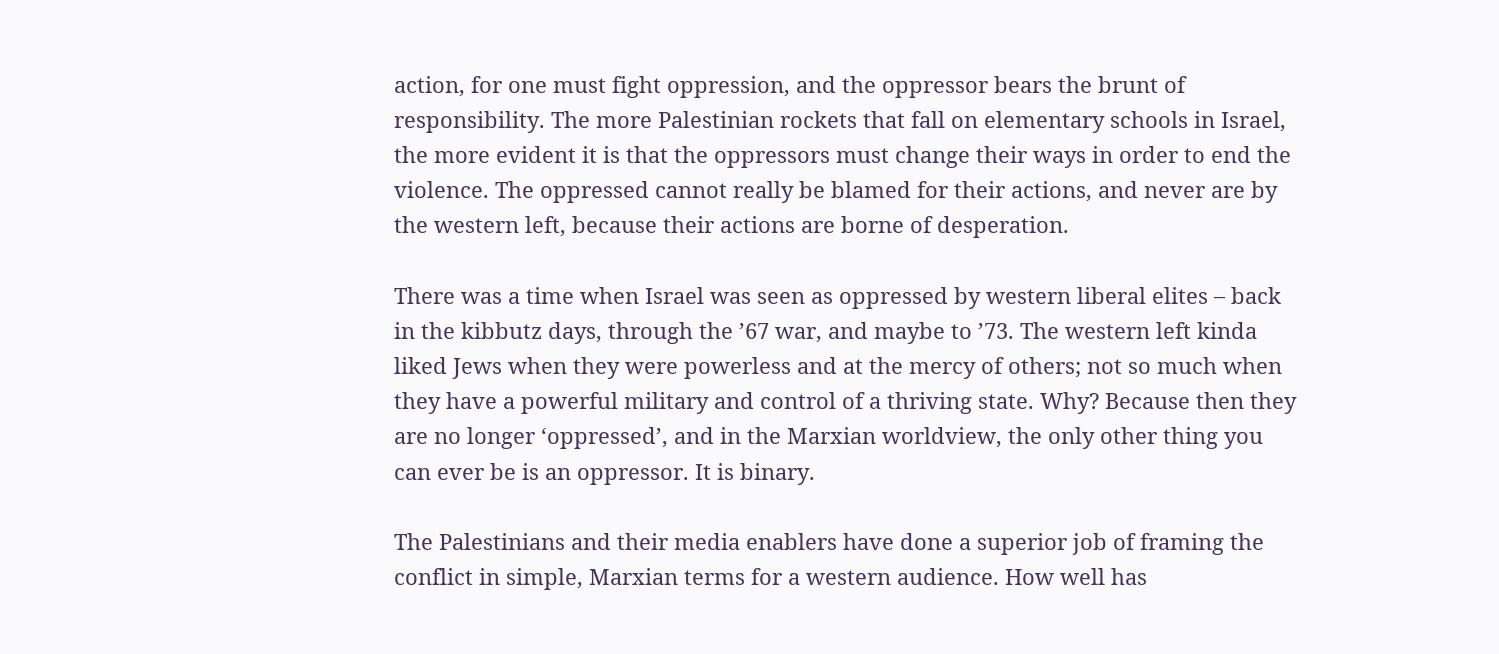action, for one must fight oppression, and the oppressor bears the brunt of responsibility. The more Palestinian rockets that fall on elementary schools in Israel, the more evident it is that the oppressors must change their ways in order to end the violence. The oppressed cannot really be blamed for their actions, and never are by the western left, because their actions are borne of desperation.

There was a time when Israel was seen as oppressed by western liberal elites – back in the kibbutz days, through the ’67 war, and maybe to ’73. The western left kinda liked Jews when they were powerless and at the mercy of others; not so much when they have a powerful military and control of a thriving state. Why? Because then they are no longer ‘oppressed’, and in the Marxian worldview, the only other thing you can ever be is an oppressor. It is binary.

The Palestinians and their media enablers have done a superior job of framing the conflict in simple, Marxian terms for a western audience. How well has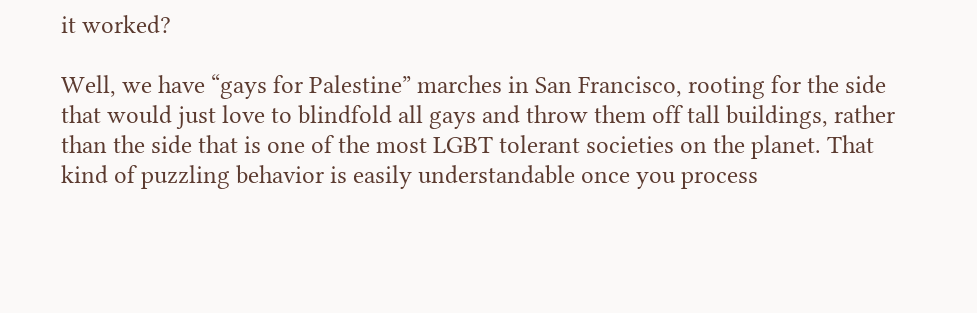it worked?

Well, we have “gays for Palestine” marches in San Francisco, rooting for the side that would just love to blindfold all gays and throw them off tall buildings, rather than the side that is one of the most LGBT tolerant societies on the planet. That kind of puzzling behavior is easily understandable once you process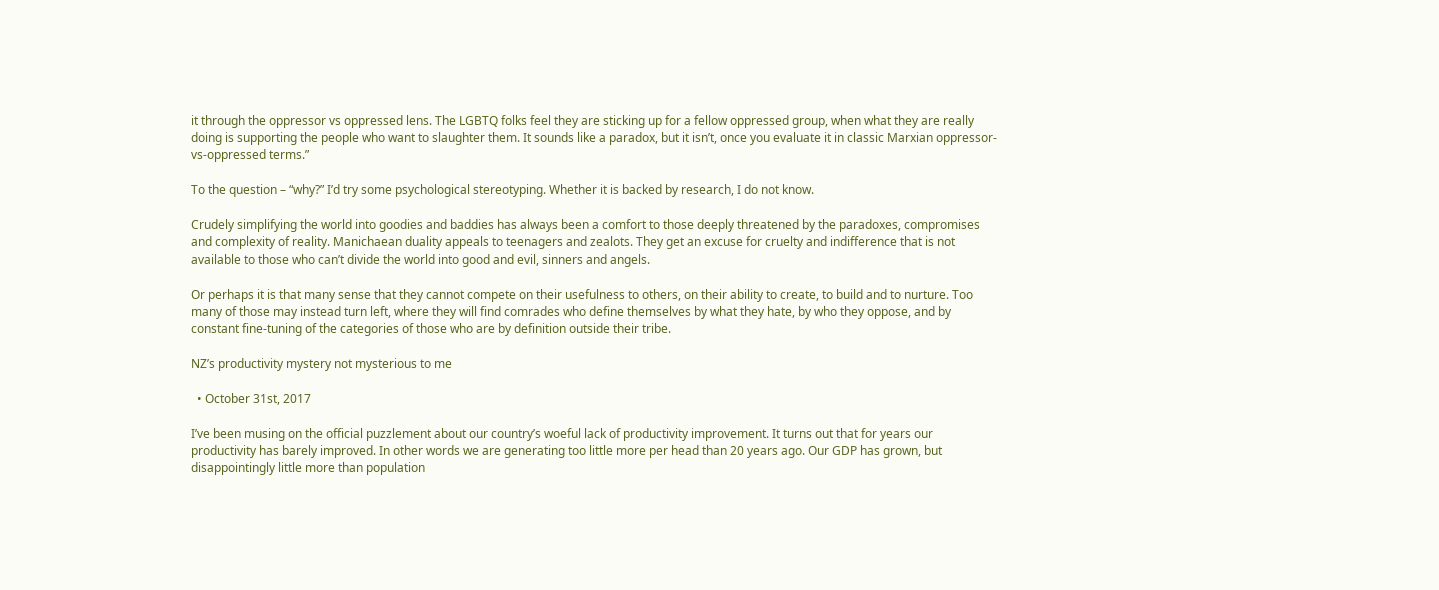it through the oppressor vs oppressed lens. The LGBTQ folks feel they are sticking up for a fellow oppressed group, when what they are really doing is supporting the people who want to slaughter them. It sounds like a paradox, but it isn’t, once you evaluate it in classic Marxian oppressor-vs-oppressed terms.”

To the question – “why?” I’d try some psychological stereotyping. Whether it is backed by research, I do not know.

Crudely simplifying the world into goodies and baddies has always been a comfort to those deeply threatened by the paradoxes, compromises and complexity of reality. Manichaean duality appeals to teenagers and zealots. They get an excuse for cruelty and indifference that is not available to those who can’t divide the world into good and evil, sinners and angels.

Or perhaps it is that many sense that they cannot compete on their usefulness to others, on their ability to create, to build and to nurture. Too many of those may instead turn left, where they will find comrades who define themselves by what they hate, by who they oppose, and by constant fine-tuning of the categories of those who are by definition outside their tribe.

NZ’s productivity mystery not mysterious to me

  • October 31st, 2017

I’ve been musing on the official puzzlement about our country’s woeful lack of productivity improvement. It turns out that for years our productivity has barely improved. In other words we are generating too little more per head than 20 years ago. Our GDP has grown, but disappointingly little more than population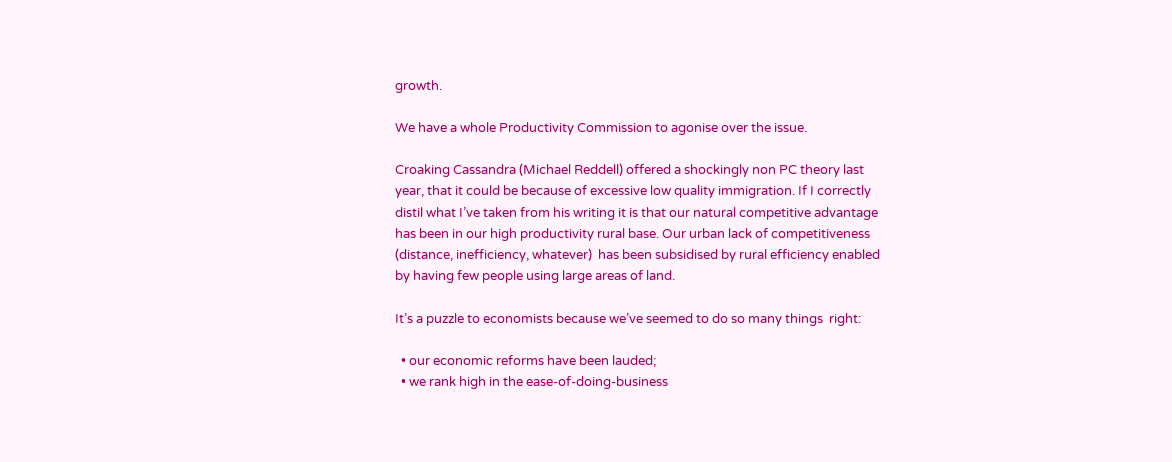growth.

We have a whole Productivity Commission to agonise over the issue.

Croaking Cassandra (Michael Reddell) offered a shockingly non PC theory last year, that it could be because of excessive low quality immigration. If I correctly distil what I’ve taken from his writing it is that our natural competitive advantage has been in our high productivity rural base. Our urban lack of competitiveness (distance, inefficiency, whatever)  has been subsidised by rural efficiency enabled by having few people using large areas of land.

It’s a puzzle to economists because we’ve seemed to do so many things  right:

  • our economic reforms have been lauded;
  • we rank high in the ease-of-doing-business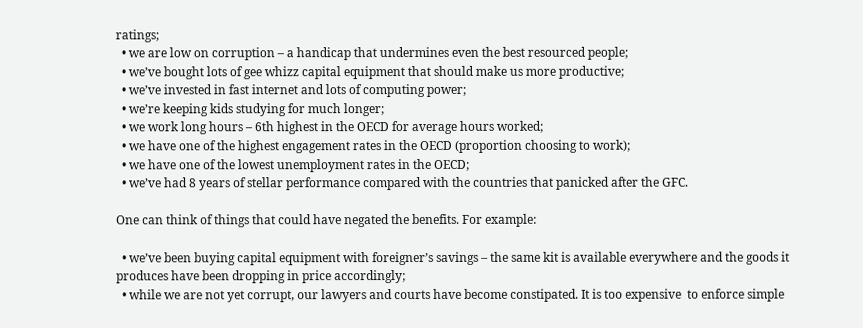ratings;
  • we are low on corruption – a handicap that undermines even the best resourced people;
  • we’ve bought lots of gee whizz capital equipment that should make us more productive;
  • we’ve invested in fast internet and lots of computing power;
  • we’re keeping kids studying for much longer;
  • we work long hours – 6th highest in the OECD for average hours worked;
  • we have one of the highest engagement rates in the OECD (proportion choosing to work);
  • we have one of the lowest unemployment rates in the OECD;
  • we’ve had 8 years of stellar performance compared with the countries that panicked after the GFC.

One can think of things that could have negated the benefits. For example:

  • we’ve been buying capital equipment with foreigner’s savings – the same kit is available everywhere and the goods it produces have been dropping in price accordingly;
  • while we are not yet corrupt, our lawyers and courts have become constipated. It is too expensive  to enforce simple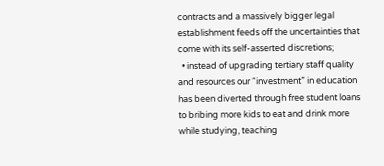contracts and a massively bigger legal establishment feeds off the uncertainties that come with its self-asserted discretions;
  • instead of upgrading tertiary staff quality and resources our “investment” in education has been diverted through free student loans to bribing more kids to eat and drink more while studying, teaching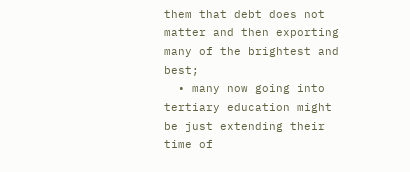them that debt does not matter and then exporting many of the brightest and best;
  • many now going into tertiary education might be just extending their time of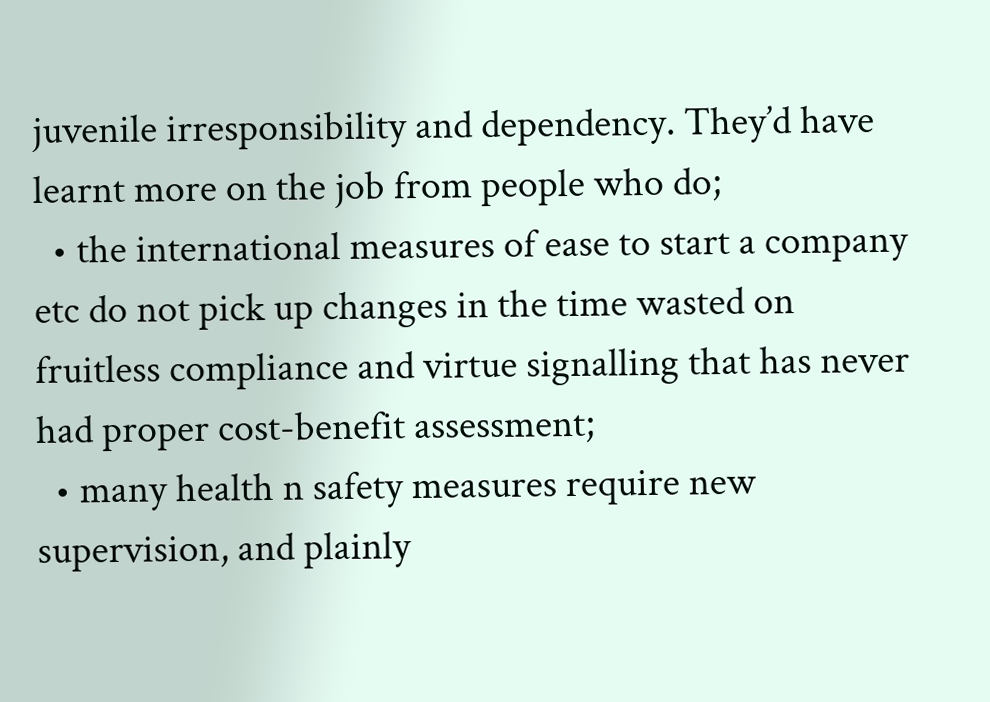juvenile irresponsibility and dependency. They’d have learnt more on the job from people who do;
  • the international measures of ease to start a company etc do not pick up changes in the time wasted on fruitless compliance and virtue signalling that has never had proper cost-benefit assessment;
  • many health n safety measures require new supervision, and plainly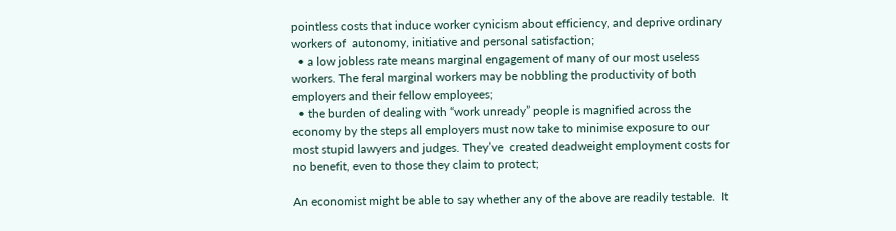pointless costs that induce worker cynicism about efficiency, and deprive ordinary workers of  autonomy, initiative and personal satisfaction;
  • a low jobless rate means marginal engagement of many of our most useless workers. The feral marginal workers may be nobbling the productivity of both employers and their fellow employees;
  • the burden of dealing with “work unready” people is magnified across the economy by the steps all employers must now take to minimise exposure to our most stupid lawyers and judges. They’ve  created deadweight employment costs for no benefit, even to those they claim to protect;

An economist might be able to say whether any of the above are readily testable.  It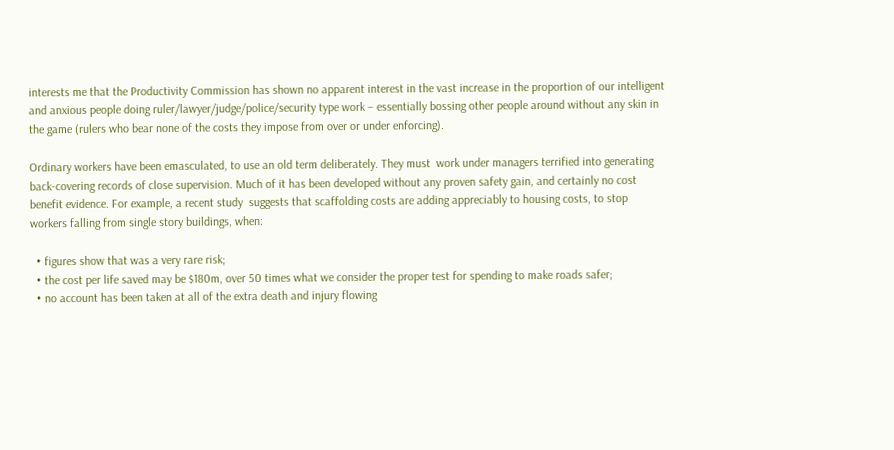interests me that the Productivity Commission has shown no apparent interest in the vast increase in the proportion of our intelligent and anxious people doing ruler/lawyer/judge/police/security type work – essentially bossing other people around without any skin in the game (rulers who bear none of the costs they impose from over or under enforcing).

Ordinary workers have been emasculated, to use an old term deliberately. They must  work under managers terrified into generating back-covering records of close supervision. Much of it has been developed without any proven safety gain, and certainly no cost benefit evidence. For example, a recent study  suggests that scaffolding costs are adding appreciably to housing costs, to stop workers falling from single story buildings, when:

  • figures show that was a very rare risk;
  • the cost per life saved may be $180m, over 50 times what we consider the proper test for spending to make roads safer;
  • no account has been taken at all of the extra death and injury flowing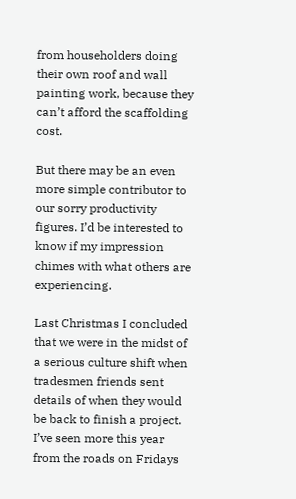from householders doing their own roof and wall painting work, because they can’t afford the scaffolding cost.

But there may be an even more simple contributor to our sorry productivity figures. I’d be interested to know if my impression chimes with what others are experiencing.

Last Christmas I concluded that we were in the midst of a serious culture shift when tradesmen friends sent details of when they would be back to finish a project. I’ve seen more this year from the roads on Fridays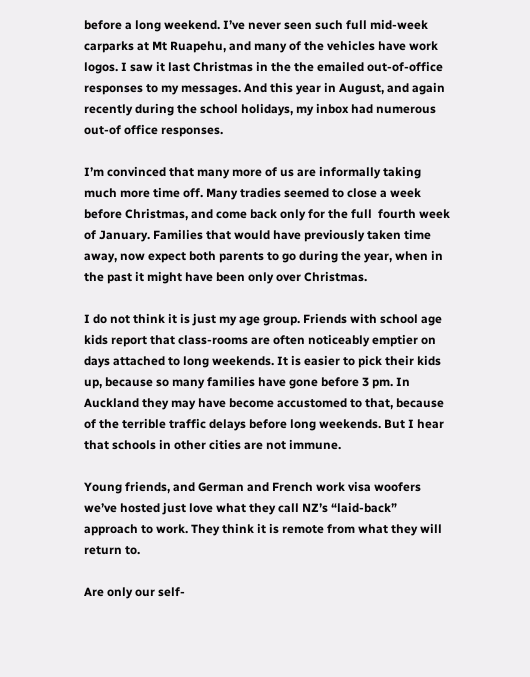before a long weekend. I’ve never seen such full mid-week carparks at Mt Ruapehu, and many of the vehicles have work logos. I saw it last Christmas in the the emailed out-of-office responses to my messages. And this year in August, and again recently during the school holidays, my inbox had numerous out-of office responses.

I’m convinced that many more of us are informally taking much more time off. Many tradies seemed to close a week before Christmas, and come back only for the full  fourth week of January. Families that would have previously taken time away, now expect both parents to go during the year, when in the past it might have been only over Christmas.

I do not think it is just my age group. Friends with school age kids report that class-rooms are often noticeably emptier on days attached to long weekends. It is easier to pick their kids up, because so many families have gone before 3 pm. In Auckland they may have become accustomed to that, because of the terrible traffic delays before long weekends. But I hear that schools in other cities are not immune.

Young friends, and German and French work visa woofers we’ve hosted just love what they call NZ’s “laid-back” approach to work. They think it is remote from what they will return to.

Are only our self-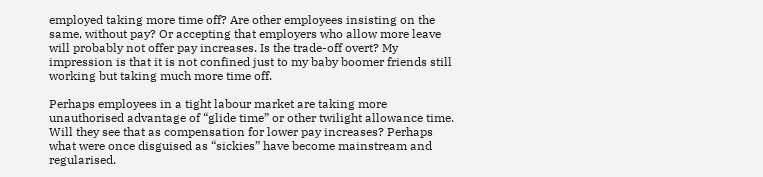employed taking more time off? Are other employees insisting on the same, without pay? Or accepting that employers who allow more leave will probably not offer pay increases. Is the trade-off overt? My impression is that it is not confined just to my baby boomer friends still working but taking much more time off.

Perhaps employees in a tight labour market are taking more unauthorised advantage of “glide time” or other twilight allowance time. Will they see that as compensation for lower pay increases? Perhaps what were once disguised as “sickies” have become mainstream and regularised.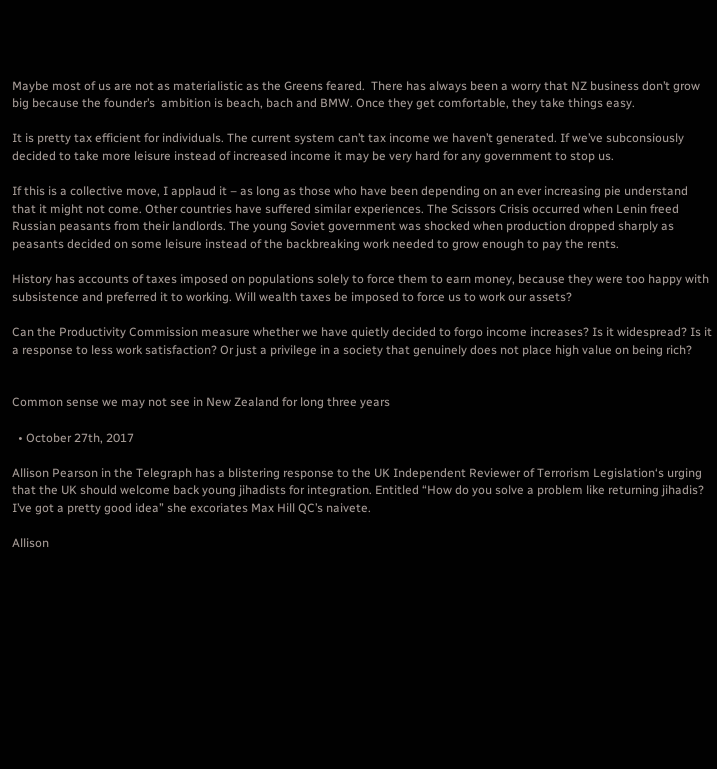Maybe most of us are not as materialistic as the Greens feared.  There has always been a worry that NZ business don’t grow big because the founder’s  ambition is beach, bach and BMW. Once they get comfortable, they take things easy.

It is pretty tax efficient for individuals. The current system can’t tax income we haven’t generated. If we’ve subconsiously  decided to take more leisure instead of increased income it may be very hard for any government to stop us.

If this is a collective move, I applaud it – as long as those who have been depending on an ever increasing pie understand that it might not come. Other countries have suffered similar experiences. The Scissors Crisis occurred when Lenin freed Russian peasants from their landlords. The young Soviet government was shocked when production dropped sharply as peasants decided on some leisure instead of the backbreaking work needed to grow enough to pay the rents.

History has accounts of taxes imposed on populations solely to force them to earn money, because they were too happy with subsistence and preferred it to working. Will wealth taxes be imposed to force us to work our assets?

Can the Productivity Commission measure whether we have quietly decided to forgo income increases? Is it widespread? Is it a response to less work satisfaction? Or just a privilege in a society that genuinely does not place high value on being rich?


Common sense we may not see in New Zealand for long three years

  • October 27th, 2017

Allison Pearson in the Telegraph has a blistering response to the UK Independent Reviewer of Terrorism Legislation‘s urging that the UK should welcome back young jihadists for integration. Entitled “How do you solve a problem like returning jihadis? I’ve got a pretty good idea” she excoriates Max Hill QC’s naivete.

Allison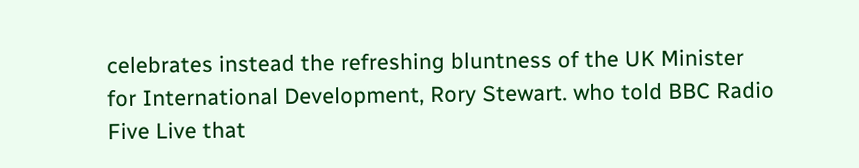celebrates instead the refreshing bluntness of the UK Minister for International Development, Rory Stewart. who told BBC Radio Five Live that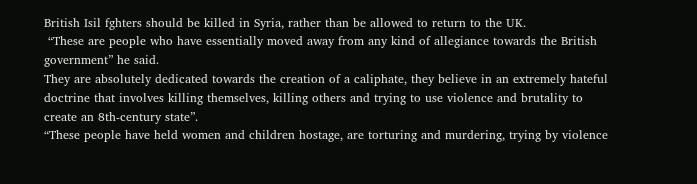British Isil fghters should be killed in Syria, rather than be allowed to return to the UK.
 “These are people who have essentially moved away from any kind of allegiance towards the British government” he said.
They are absolutely dedicated towards the creation of a caliphate, they believe in an extremely hateful doctrine that involves killing themselves, killing others and trying to use violence and brutality to create an 8th-century state”.
“These people have held women and children hostage, are torturing and murdering, trying by violence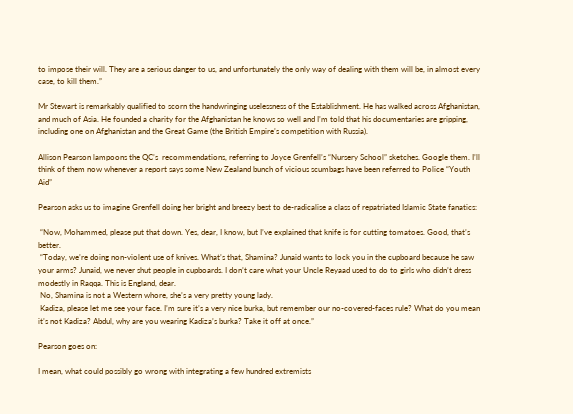to impose their will. They are a serious danger to us, and unfortunately the only way of dealing with them will be, in almost every case, to kill them.”

Mr Stewart is remarkably qualified to scorn the handwringing uselessness of the Establishment. He has walked across Afghanistan, and much of Asia. He founded a charity for the Afghanistan he knows so well and I’m told that his documentaries are gripping, including one on Afghanistan and the Great Game (the British Empire’s competition with Russia).

Allison Pearson lampoons the QC’s  recommendations, referring to Joyce Grenfell’s “Nursery School” sketches. Google them. I’ll think of them now whenever a report says some New Zealand bunch of vicious scumbags have been referred to Police “Youth Aid”

Pearson asks us to imagine Grenfell doing her bright and breezy best to de-radicalise a class of repatriated Islamic State fanatics:

 “Now, Mohammed, please put that down. Yes, dear, I know, but I’ve explained that knife is for cutting tomatoes. Good, that’s better.
 “Today, we’re doing non-violent use of knives. What’s that, Shamina? Junaid wants to lock you in the cupboard because he saw your arms? Junaid, we never shut people in cupboards. I don’t care what your Uncle Reyaad used to do to girls who didn’t dress modestly in Raqqa. This is England, dear.
 No, Shamina is not a Western whore, she’s a very pretty young lady.
 Kadiza, please let me see your face. I’m sure it’s a very nice burka, but remember our no-covered-faces rule? What do you mean it’s not Kadiza? Abdul, why are you wearing Kadiza’s burka? Take it off at once.”

Pearson goes on:

I mean, what could possibly go wrong with integrating a few hundred extremists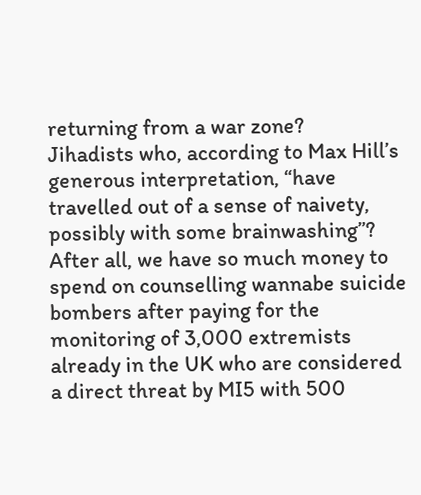returning from a war zone?
Jihadists who, according to Max Hill’s generous interpretation, “have travelled out of a sense of naivety, possibly with some brainwashing”?
After all, we have so much money to spend on counselling wannabe suicide bombers after paying for the monitoring of 3,000 extremists already in the UK who are considered a direct threat by MI5 with 500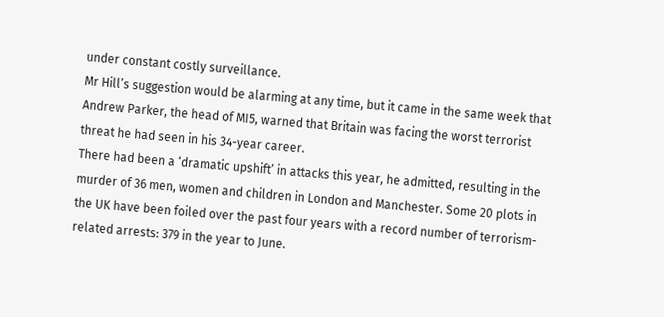under constant costly surveillance.
Mr Hill’s suggestion would be alarming at any time, but it came in the same week that Andrew Parker, the head of MI5, warned that Britain was facing the worst terrorist threat he had seen in his 34-year career.
There had been a ‘dramatic upshift’ in attacks this year, he admitted, resulting in the murder of 36 men, women and children in London and Manchester. Some 20 plots in the UK have been foiled over the past four years with a record number of terrorism-related arrests: 379 in the year to June.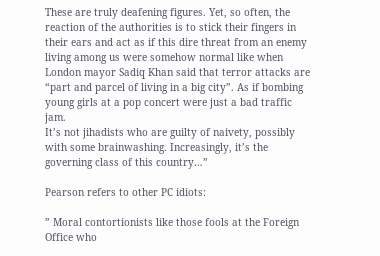These are truly deafening figures. Yet, so often, the reaction of the authorities is to stick their fingers in their ears and act as if this dire threat from an enemy living among us were somehow normal like when London mayor Sadiq Khan said that terror attacks are “part and parcel of living in a big city”. As if bombing young girls at a pop concert were just a bad traffic jam.
It’s not jihadists who are guilty of naivety, possibly with some brainwashing. Increasingly, it’s the governing class of this country…”

Pearson refers to other PC idiots:

” Moral contortionists like those fools at the Foreign Office who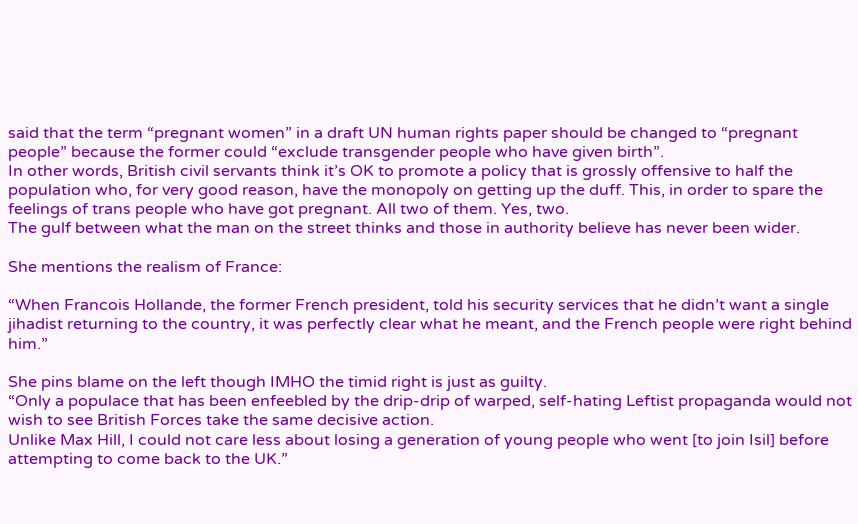said that the term “pregnant women” in a draft UN human rights paper should be changed to “pregnant people” because the former could “exclude transgender people who have given birth”.
In other words, British civil servants think it’s OK to promote a policy that is grossly offensive to half the population who, for very good reason, have the monopoly on getting up the duff. This, in order to spare the feelings of trans people who have got pregnant. All two of them. Yes, two.
The gulf between what the man on the street thinks and those in authority believe has never been wider.

She mentions the realism of France:

“When Francois Hollande, the former French president, told his security services that he didn’t want a single jihadist returning to the country, it was perfectly clear what he meant, and the French people were right behind him.”

She pins blame on the left though IMHO the timid right is just as guilty.
“Only a populace that has been enfeebled by the drip-drip of warped, self-hating Leftist propaganda would not wish to see British Forces take the same decisive action.
Unlike Max Hill, I could not care less about losing a generation of young people who went [to join Isil] before attempting to come back to the UK.”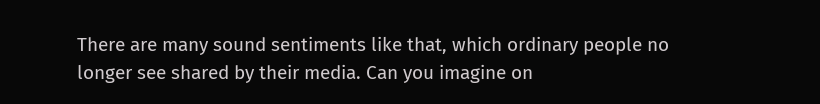There are many sound sentiments like that, which ordinary people no longer see shared by their media. Can you imagine on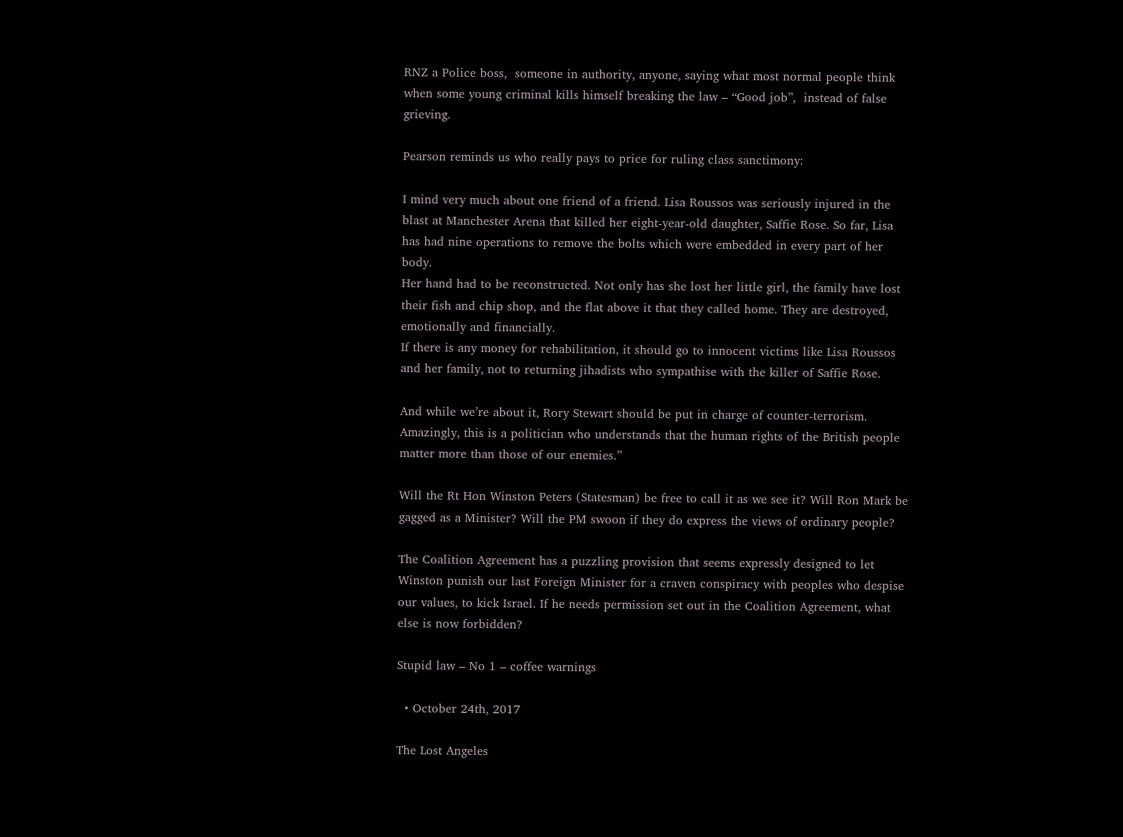RNZ a Police boss,  someone in authority, anyone, saying what most normal people think when some young criminal kills himself breaking the law – “Good job”,  instead of false grieving.

Pearson reminds us who really pays to price for ruling class sanctimony:

I mind very much about one friend of a friend. Lisa Roussos was seriously injured in the blast at Manchester Arena that killed her eight-year-old daughter, Saffie Rose. So far, Lisa has had nine operations to remove the bolts which were embedded in every part of her body.
Her hand had to be reconstructed. Not only has she lost her little girl, the family have lost their fish and chip shop, and the flat above it that they called home. They are destroyed, emotionally and financially.
If there is any money for rehabilitation, it should go to innocent victims like Lisa Roussos and her family, not to returning jihadists who sympathise with the killer of Saffie Rose.

And while we’re about it, Rory Stewart should be put in charge of counter-terrorism. Amazingly, this is a politician who understands that the human rights of the British people matter more than those of our enemies.”

Will the Rt Hon Winston Peters (Statesman) be free to call it as we see it? Will Ron Mark be gagged as a Minister? Will the PM swoon if they do express the views of ordinary people?

The Coalition Agreement has a puzzling provision that seems expressly designed to let Winston punish our last Foreign Minister for a craven conspiracy with peoples who despise our values, to kick Israel. If he needs permission set out in the Coalition Agreement, what else is now forbidden?

Stupid law – No 1 – coffee warnings

  • October 24th, 2017

The Lost Angeles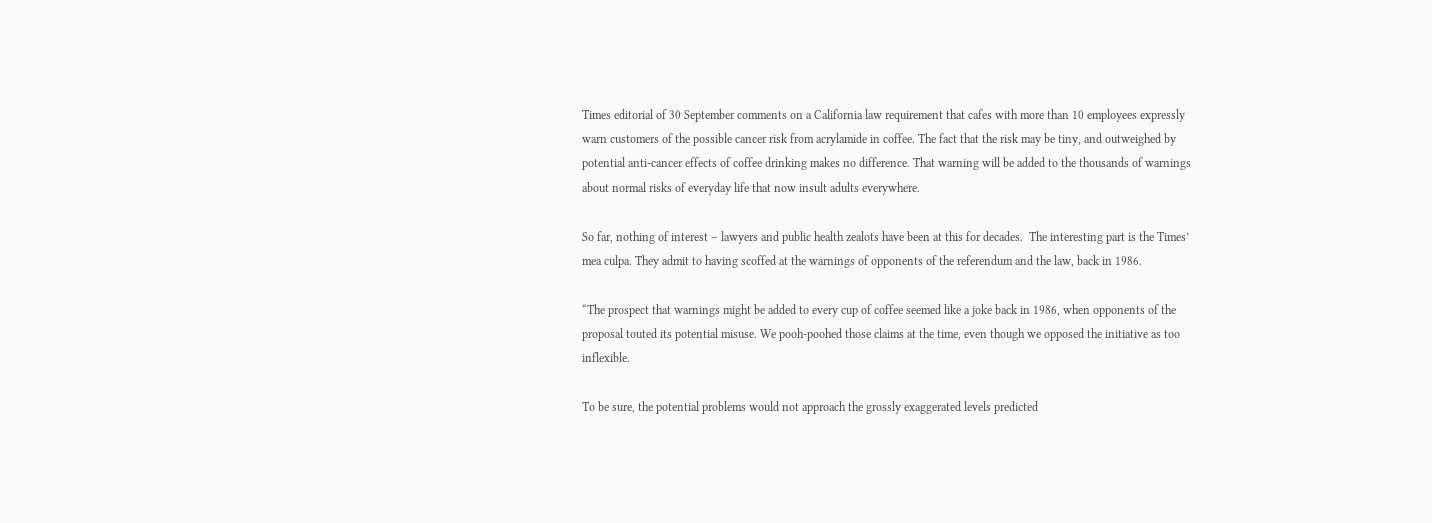Times editorial of 30 September comments on a California law requirement that cafes with more than 10 employees expressly warn customers of the possible cancer risk from acrylamide in coffee. The fact that the risk may be tiny, and outweighed by potential anti-cancer effects of coffee drinking makes no difference. That warning will be added to the thousands of warnings about normal risks of everyday life that now insult adults everywhere.

So far, nothing of interest – lawyers and public health zealots have been at this for decades.  The interesting part is the Times’ mea culpa. They admit to having scoffed at the warnings of opponents of the referendum and the law, back in 1986.

“The prospect that warnings might be added to every cup of coffee seemed like a joke back in 1986, when opponents of the proposal touted its potential misuse. We pooh-poohed those claims at the time, even though we opposed the initiative as too inflexible.

To be sure, the potential problems would not approach the grossly exaggerated levels predicted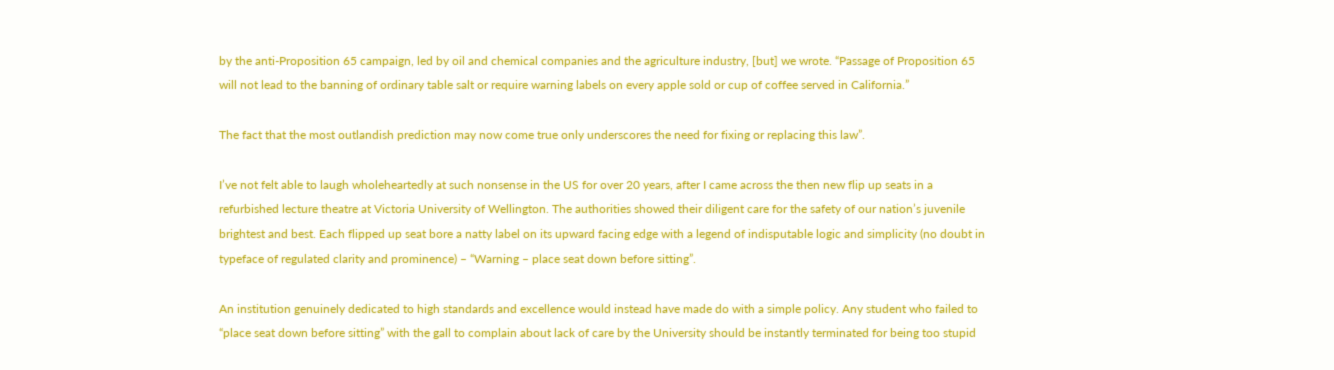by the anti-Proposition 65 campaign, led by oil and chemical companies and the agriculture industry, [but] we wrote. “Passage of Proposition 65 will not lead to the banning of ordinary table salt or require warning labels on every apple sold or cup of coffee served in California.”

The fact that the most outlandish prediction may now come true only underscores the need for fixing or replacing this law”.

I’ve not felt able to laugh wholeheartedly at such nonsense in the US for over 20 years, after I came across the then new flip up seats in a refurbished lecture theatre at Victoria University of Wellington. The authorities showed their diligent care for the safety of our nation’s juvenile brightest and best. Each flipped up seat bore a natty label on its upward facing edge with a legend of indisputable logic and simplicity (no doubt in typeface of regulated clarity and prominence) – “Warning – place seat down before sitting”.

An institution genuinely dedicated to high standards and excellence would instead have made do with a simple policy. Any student who failed to “place seat down before sitting” with the gall to complain about lack of care by the University should be instantly terminated for being too stupid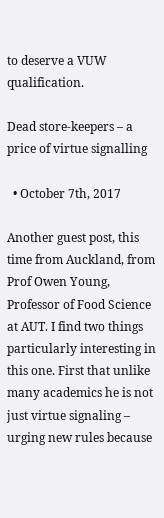to deserve a VUW qualification.

Dead store-keepers – a price of virtue signalling

  • October 7th, 2017

Another guest post, this time from Auckland, from Prof Owen Young, Professor of Food Science at AUT. I find two things particularly interesting in this one. First that unlike many academics he is not just virtue signaling –  urging new rules because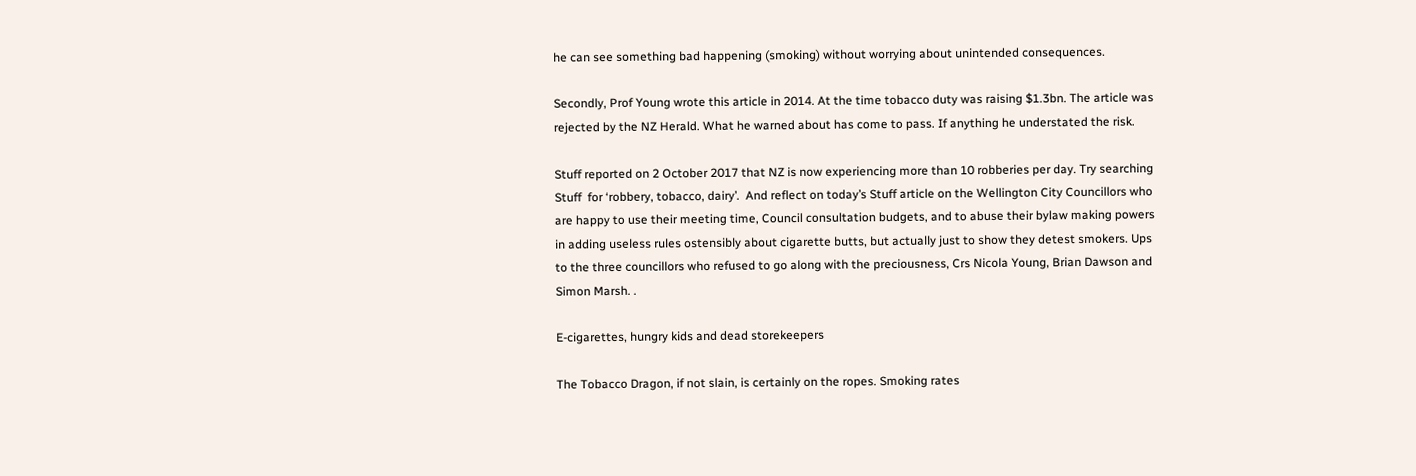he can see something bad happening (smoking) without worrying about unintended consequences.

Secondly, Prof Young wrote this article in 2014. At the time tobacco duty was raising $1.3bn. The article was rejected by the NZ Herald. What he warned about has come to pass. If anything he understated the risk.

Stuff reported on 2 October 2017 that NZ is now experiencing more than 10 robberies per day. Try searching Stuff  for ‘robbery, tobacco, dairy’.  And reflect on today’s Stuff article on the Wellington City Councillors who are happy to use their meeting time, Council consultation budgets, and to abuse their bylaw making powers in adding useless rules ostensibly about cigarette butts, but actually just to show they detest smokers. Ups to the three councillors who refused to go along with the preciousness, Crs Nicola Young, Brian Dawson and Simon Marsh. .

E-cigarettes, hungry kids and dead storekeepers

The Tobacco Dragon, if not slain, is certainly on the ropes. Smoking rates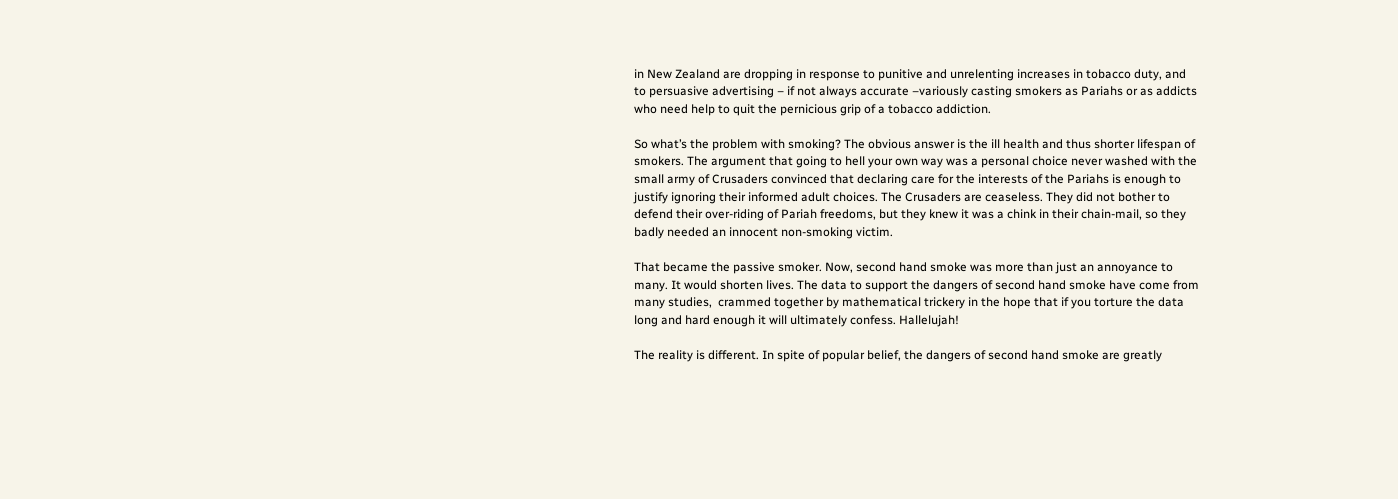in New Zealand are dropping in response to punitive and unrelenting increases in tobacco duty, and to persuasive advertising – if not always accurate –variously casting smokers as Pariahs or as addicts who need help to quit the pernicious grip of a tobacco addiction.

So what’s the problem with smoking? The obvious answer is the ill health and thus shorter lifespan of smokers. The argument that going to hell your own way was a personal choice never washed with the small army of Crusaders convinced that declaring care for the interests of the Pariahs is enough to justify ignoring their informed adult choices. The Crusaders are ceaseless. They did not bother to defend their over-riding of Pariah freedoms, but they knew it was a chink in their chain-mail, so they badly needed an innocent non-smoking victim.

That became the passive smoker. Now, second hand smoke was more than just an annoyance to many. It would shorten lives. The data to support the dangers of second hand smoke have come from many studies,  crammed together by mathematical trickery in the hope that if you torture the data long and hard enough it will ultimately confess. Hallelujah!

The reality is different. In spite of popular belief, the dangers of second hand smoke are greatly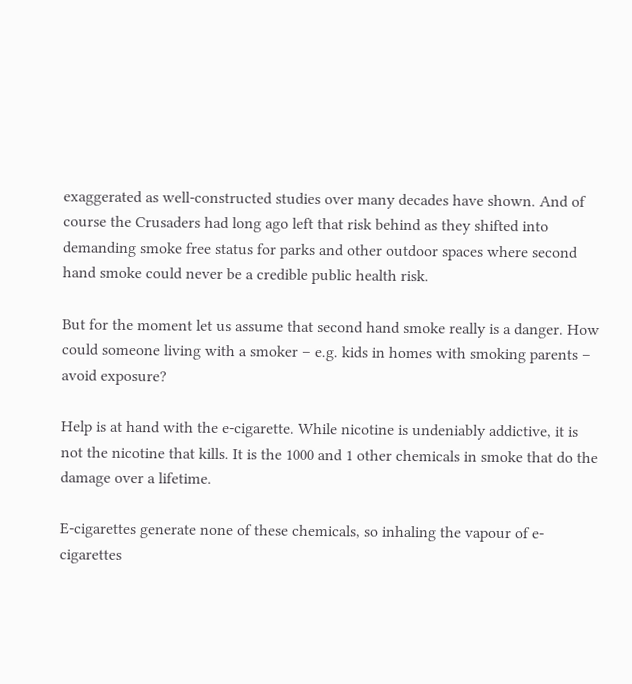exaggerated as well-constructed studies over many decades have shown. And of course the Crusaders had long ago left that risk behind as they shifted into demanding smoke free status for parks and other outdoor spaces where second hand smoke could never be a credible public health risk.

But for the moment let us assume that second hand smoke really is a danger. How could someone living with a smoker – e.g. kids in homes with smoking parents – avoid exposure?

Help is at hand with the e-cigarette. While nicotine is undeniably addictive, it is not the nicotine that kills. It is the 1000 and 1 other chemicals in smoke that do the damage over a lifetime.

E-cigarettes generate none of these chemicals, so inhaling the vapour of e-cigarettes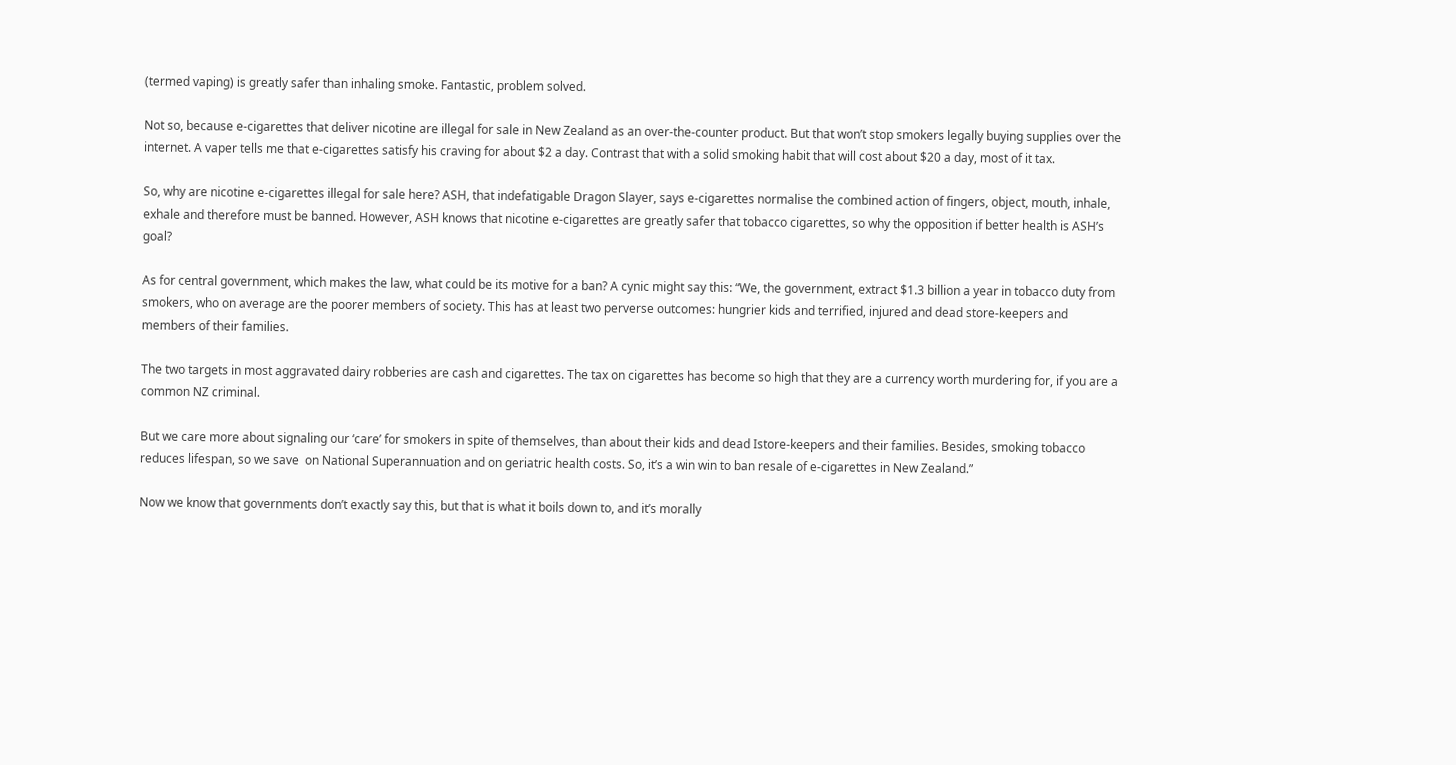(termed vaping) is greatly safer than inhaling smoke. Fantastic, problem solved.

Not so, because e-cigarettes that deliver nicotine are illegal for sale in New Zealand as an over-the-counter product. But that won’t stop smokers legally buying supplies over the internet. A vaper tells me that e-cigarettes satisfy his craving for about $2 a day. Contrast that with a solid smoking habit that will cost about $20 a day, most of it tax.

So, why are nicotine e-cigarettes illegal for sale here? ASH, that indefatigable Dragon Slayer, says e-cigarettes normalise the combined action of fingers, object, mouth, inhale, exhale and therefore must be banned. However, ASH knows that nicotine e-cigarettes are greatly safer that tobacco cigarettes, so why the opposition if better health is ASH’s goal?

As for central government, which makes the law, what could be its motive for a ban? A cynic might say this: “We, the government, extract $1.3 billion a year in tobacco duty from smokers, who on average are the poorer members of society. This has at least two perverse outcomes: hungrier kids and terrified, injured and dead store-keepers and members of their families.

The two targets in most aggravated dairy robberies are cash and cigarettes. The tax on cigarettes has become so high that they are a currency worth murdering for, if you are a common NZ criminal.

But we care more about signaling our ‘care’ for smokers in spite of themselves, than about their kids and dead Istore-keepers and their families. Besides, smoking tobacco reduces lifespan, so we save  on National Superannuation and on geriatric health costs. So, it’s a win win to ban resale of e-cigarettes in New Zealand.”

Now we know that governments don’t exactly say this, but that is what it boils down to, and it’s morally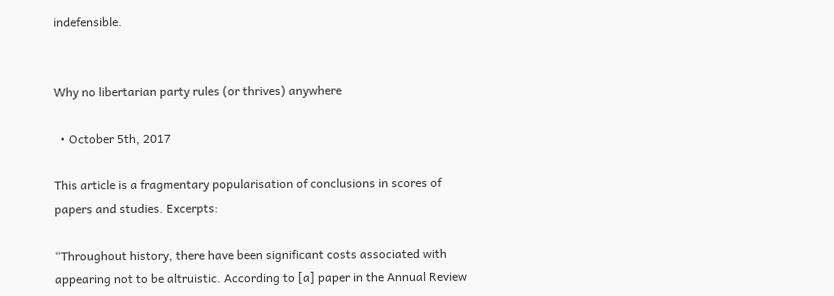indefensible.


Why no libertarian party rules (or thrives) anywhere

  • October 5th, 2017

This article is a fragmentary popularisation of conclusions in scores of papers and studies. Excerpts:

“Throughout history, there have been significant costs associated with appearing not to be altruistic. According to [a] paper in the Annual Review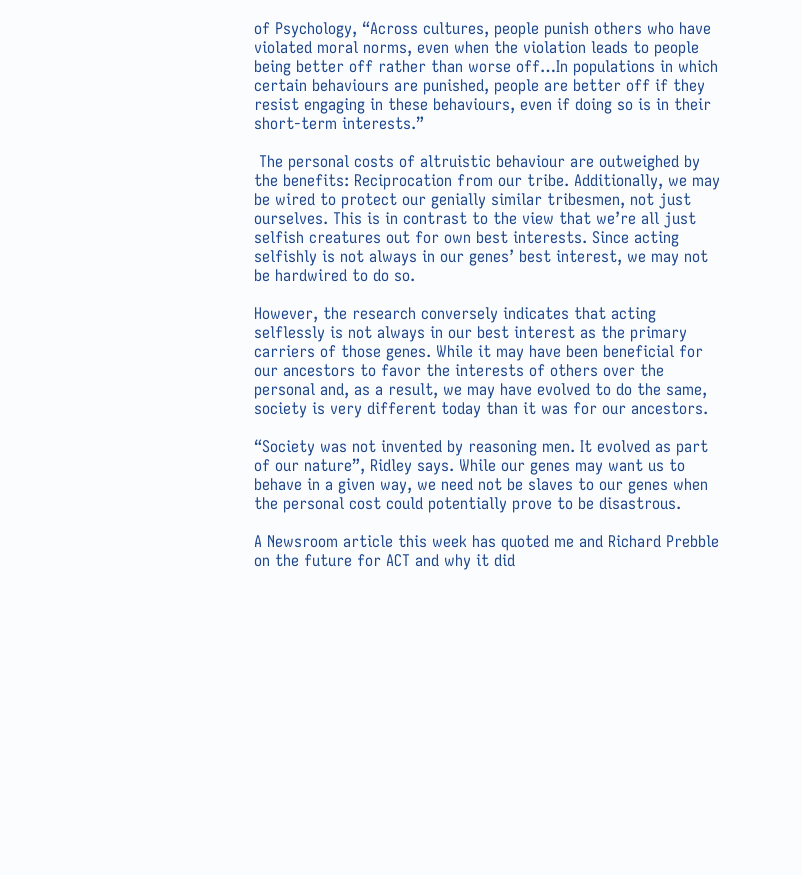of Psychology, “Across cultures, people punish others who have violated moral norms, even when the violation leads to people being better off rather than worse off…In populations in which certain behaviours are punished, people are better off if they resist engaging in these behaviours, even if doing so is in their short-term interests.”

 The personal costs of altruistic behaviour are outweighed by the benefits: Reciprocation from our tribe. Additionally, we may be wired to protect our genially similar tribesmen, not just ourselves. This is in contrast to the view that we’re all just selfish creatures out for own best interests. Since acting selfishly is not always in our genes’ best interest, we may not be hardwired to do so.

However, the research conversely indicates that acting selflessly is not always in our best interest as the primary carriers of those genes. While it may have been beneficial for our ancestors to favor the interests of others over the personal and, as a result, we may have evolved to do the same, society is very different today than it was for our ancestors.

“Society was not invented by reasoning men. It evolved as part of our nature”, Ridley says. While our genes may want us to behave in a given way, we need not be slaves to our genes when the personal cost could potentially prove to be disastrous.

A Newsroom article this week has quoted me and Richard Prebble on the future for ACT and why it did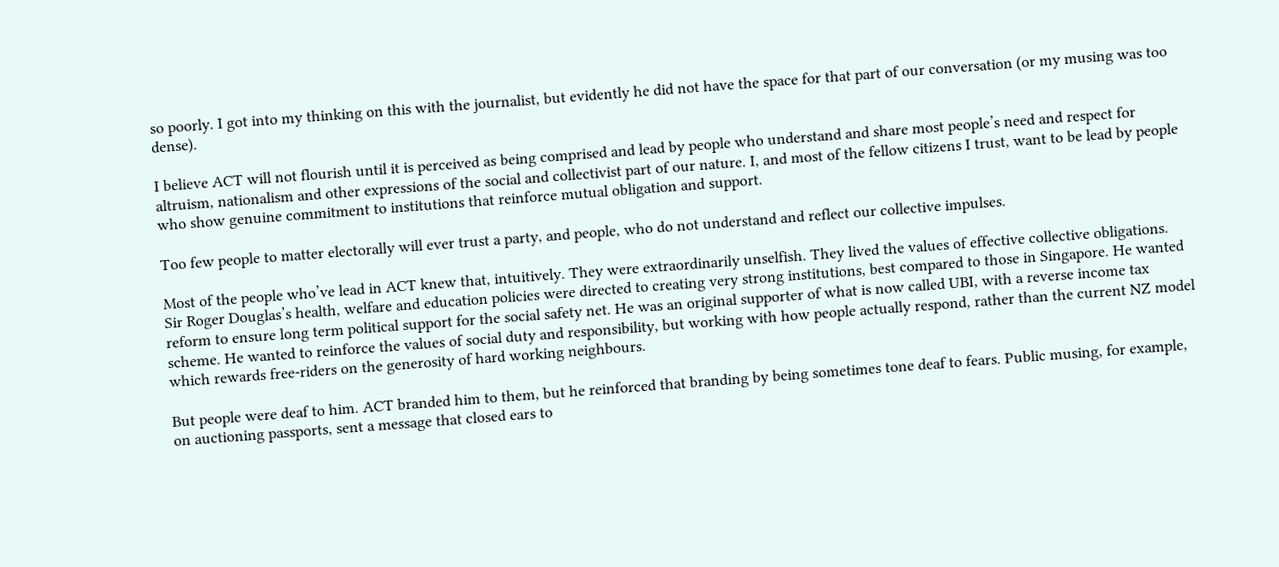so poorly. I got into my thinking on this with the journalist, but evidently he did not have the space for that part of our conversation (or my musing was too dense).

I believe ACT will not flourish until it is perceived as being comprised and lead by people who understand and share most people’s need and respect for altruism, nationalism and other expressions of the social and collectivist part of our nature. I, and most of the fellow citizens I trust, want to be lead by people who show genuine commitment to institutions that reinforce mutual obligation and support.

Too few people to matter electorally will ever trust a party, and people, who do not understand and reflect our collective impulses.

Most of the people who’ve lead in ACT knew that, intuitively. They were extraordinarily unselfish. They lived the values of effective collective obligations.  Sir Roger Douglas’s health, welfare and education policies were directed to creating very strong institutions, best compared to those in Singapore. He wanted reform to ensure long term political support for the social safety net. He was an original supporter of what is now called UBI, with a reverse income tax scheme. He wanted to reinforce the values of social duty and responsibility, but working with how people actually respond, rather than the current NZ model which rewards free-riders on the generosity of hard working neighbours.

But people were deaf to him. ACT branded him to them, but he reinforced that branding by being sometimes tone deaf to fears. Public musing, for example, on auctioning passports, sent a message that closed ears to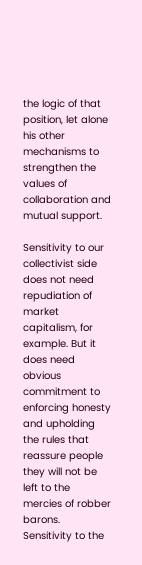the logic of that position, let alone his other mechanisms to strengthen the values of collaboration and mutual support.

Sensitivity to our collectivist side does not need repudiation of market capitalism, for example. But it does need obvious commitment to  enforcing honesty and upholding the rules that reassure people they will not be left to the mercies of robber barons. Sensitivity to the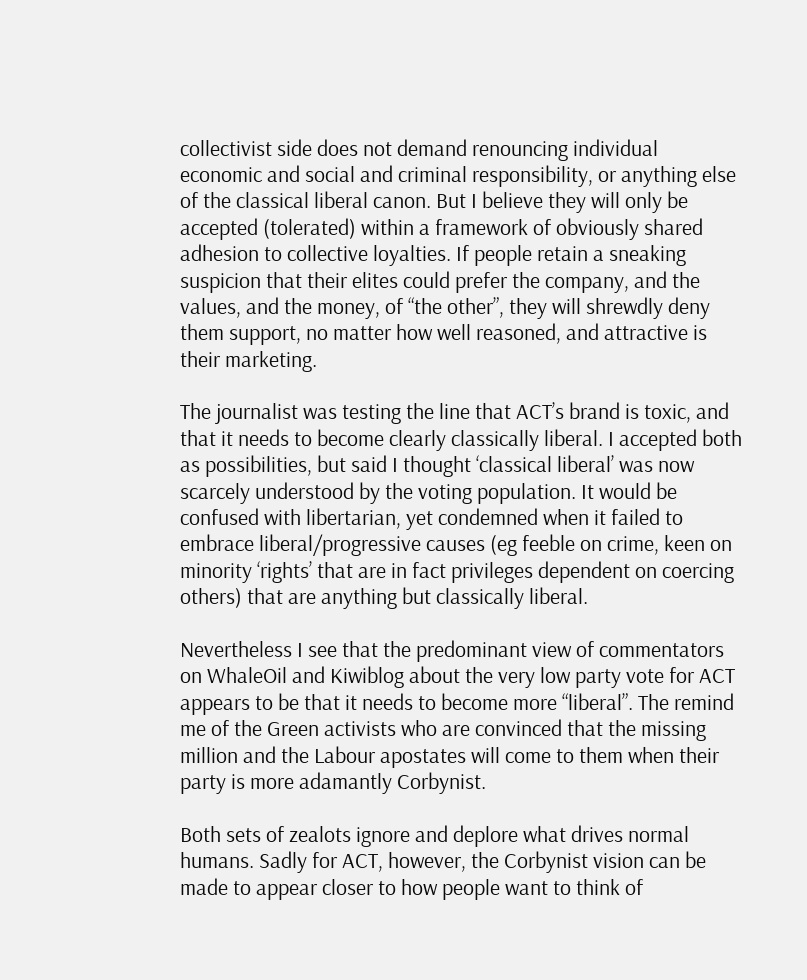collectivist side does not demand renouncing individual economic and social and criminal responsibility, or anything else of the classical liberal canon. But I believe they will only be accepted (tolerated) within a framework of obviously shared adhesion to collective loyalties. If people retain a sneaking suspicion that their elites could prefer the company, and the values, and the money, of “the other”, they will shrewdly deny them support, no matter how well reasoned, and attractive is their marketing.

The journalist was testing the line that ACT’s brand is toxic, and that it needs to become clearly classically liberal. I accepted both as possibilities, but said I thought ‘classical liberal’ was now scarcely understood by the voting population. It would be confused with libertarian, yet condemned when it failed to embrace liberal/progressive causes (eg feeble on crime, keen on minority ‘rights’ that are in fact privileges dependent on coercing others) that are anything but classically liberal.

Nevertheless I see that the predominant view of commentators on WhaleOil and Kiwiblog about the very low party vote for ACT appears to be that it needs to become more “liberal”. The remind me of the Green activists who are convinced that the missing million and the Labour apostates will come to them when their party is more adamantly Corbynist.

Both sets of zealots ignore and deplore what drives normal humans. Sadly for ACT, however, the Corbynist vision can be made to appear closer to how people want to think of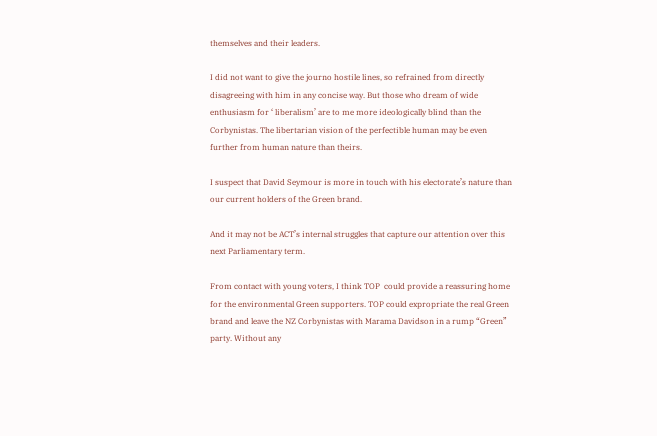themselves and their leaders.

I did not want to give the journo hostile lines, so refrained from directly disagreeing with him in any concise way. But those who dream of wide enthusiasm for ‘ liberalism’ are to me more ideologically blind than the Corbynistas. The libertarian vision of the perfectible human may be even further from human nature than theirs.

I suspect that David Seymour is more in touch with his electorate’s nature than our current holders of the Green brand.

And it may not be ACT’s internal struggles that capture our attention over this next Parliamentary term.

From contact with young voters, I think TOP  could provide a reassuring home for the environmental Green supporters. TOP could expropriate the real Green brand and leave the NZ Corbynistas with Marama Davidson in a rump “Green” party. Without any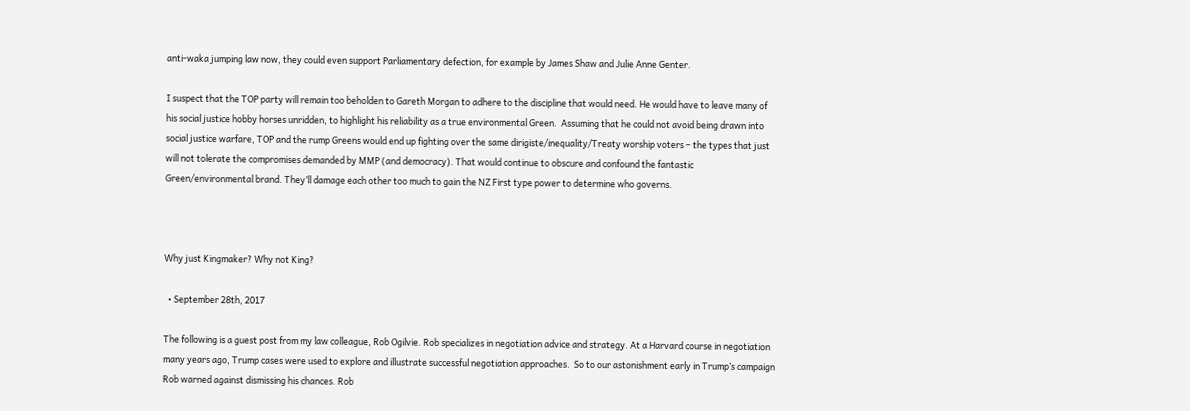anti-waka jumping law now, they could even support Parliamentary defection, for example by James Shaw and Julie Anne Genter.

I suspect that the TOP party will remain too beholden to Gareth Morgan to adhere to the discipline that would need. He would have to leave many of his social justice hobby horses unridden, to highlight his reliability as a true environmental Green.  Assuming that he could not avoid being drawn into social justice warfare, TOP and the rump Greens would end up fighting over the same dirigiste/inequality/Treaty worship voters – the types that just will not tolerate the compromises demanded by MMP (and democracy). That would continue to obscure and confound the fantastic Green/environmental brand. They’ll damage each other too much to gain the NZ First type power to determine who governs.



Why just Kingmaker? Why not King?

  • September 28th, 2017

The following is a guest post from my law colleague, Rob Ogilvie. Rob specializes in negotiation advice and strategy. At a Harvard course in negotiation many years ago, Trump cases were used to explore and illustrate successful negotiation approaches.  So to our astonishment early in Trump’s campaign Rob warned against dismissing his chances. Rob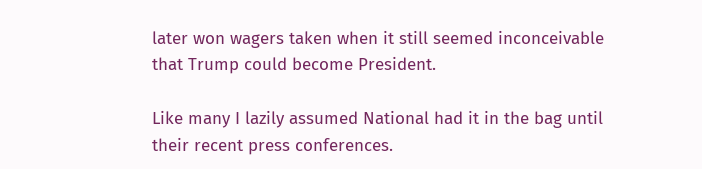later won wagers taken when it still seemed inconceivable that Trump could become President.

Like many I lazily assumed National had it in the bag until their recent press conferences.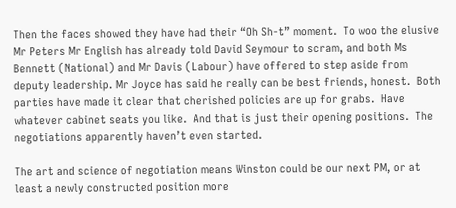Then the faces showed they have had their “Oh Sh-t” moment.  To woo the elusive Mr Peters Mr English has already told David Seymour to scram, and both Ms Bennett (National) and Mr Davis (Labour) have offered to step aside from deputy leadership. Mr Joyce has said he really can be best friends, honest.  Both parties have made it clear that cherished policies are up for grabs.  Have whatever cabinet seats you like.  And that is just their opening positions.  The negotiations apparently haven’t even started.

The art and science of negotiation means Winston could be our next PM, or at least a newly constructed position more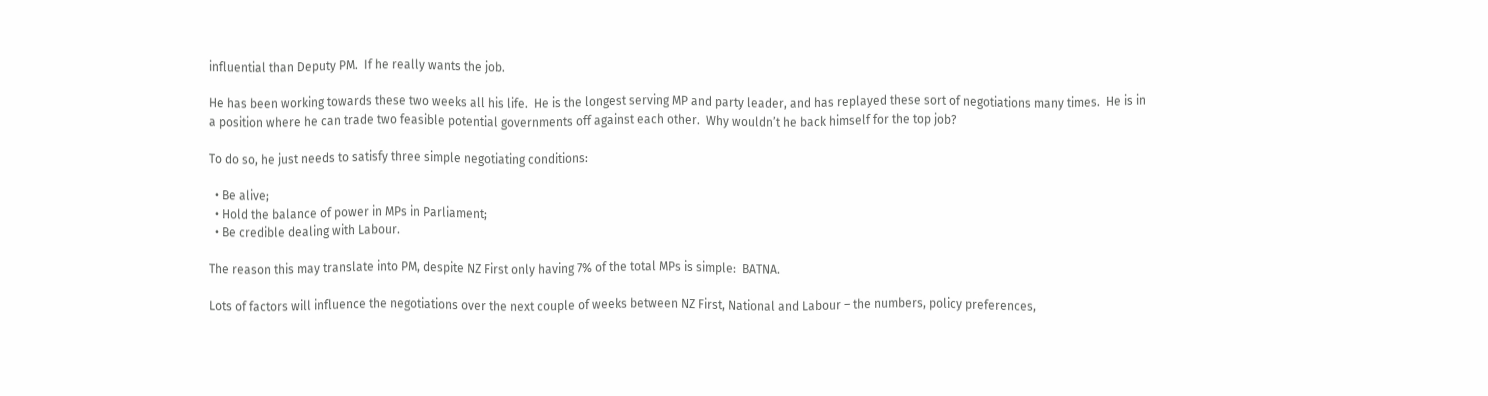influential than Deputy PM.  If he really wants the job.

He has been working towards these two weeks all his life.  He is the longest serving MP and party leader, and has replayed these sort of negotiations many times.  He is in a position where he can trade two feasible potential governments off against each other.  Why wouldn’t he back himself for the top job?

To do so, he just needs to satisfy three simple negotiating conditions:

  • Be alive;
  • Hold the balance of power in MPs in Parliament;
  • Be credible dealing with Labour.

The reason this may translate into PM, despite NZ First only having 7% of the total MPs is simple:  BATNA.

Lots of factors will influence the negotiations over the next couple of weeks between NZ First, National and Labour – the numbers, policy preferences,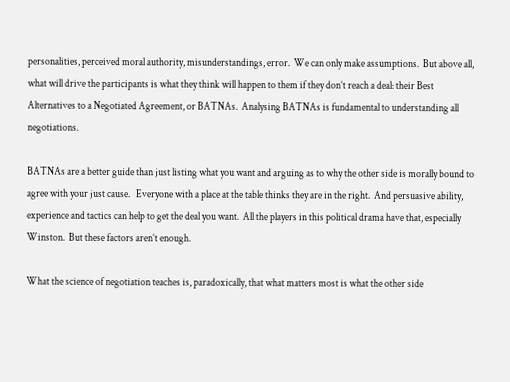personalities, perceived moral authority, misunderstandings, error.  We can only make assumptions.  But above all, what will drive the participants is what they think will happen to them if they don’t reach a deal: their Best Alternatives to a Negotiated Agreement, or BATNAs.  Analysing BATNAs is fundamental to understanding all negotiations.

BATNAs are a better guide than just listing what you want and arguing as to why the other side is morally bound to agree with your just cause.   Everyone with a place at the table thinks they are in the right.  And persuasive ability, experience and tactics can help to get the deal you want.  All the players in this political drama have that, especially Winston.  But these factors aren’t enough.

What the science of negotiation teaches is, paradoxically, that what matters most is what the other side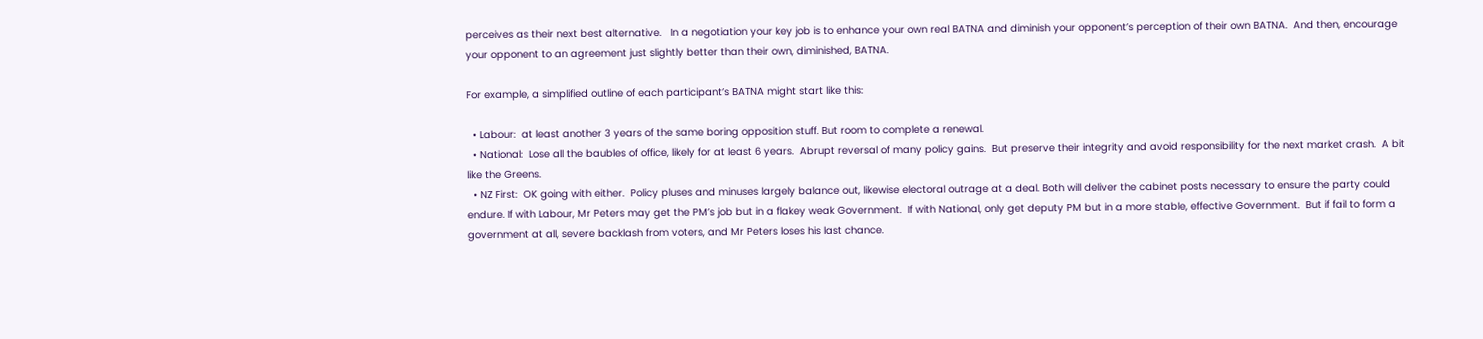perceives as their next best alternative.   In a negotiation your key job is to enhance your own real BATNA and diminish your opponent’s perception of their own BATNA.  And then, encourage your opponent to an agreement just slightly better than their own, diminished, BATNA.

For example, a simplified outline of each participant’s BATNA might start like this:

  • Labour:  at least another 3 years of the same boring opposition stuff. But room to complete a renewal.
  • National:  Lose all the baubles of office, likely for at least 6 years.  Abrupt reversal of many policy gains.  But preserve their integrity and avoid responsibility for the next market crash.  A bit like the Greens.
  • NZ First:  OK going with either.  Policy pluses and minuses largely balance out, likewise electoral outrage at a deal. Both will deliver the cabinet posts necessary to ensure the party could endure. If with Labour, Mr Peters may get the PM’s job but in a flakey weak Government.  If with National, only get deputy PM but in a more stable, effective Government.  But if fail to form a government at all, severe backlash from voters, and Mr Peters loses his last chance.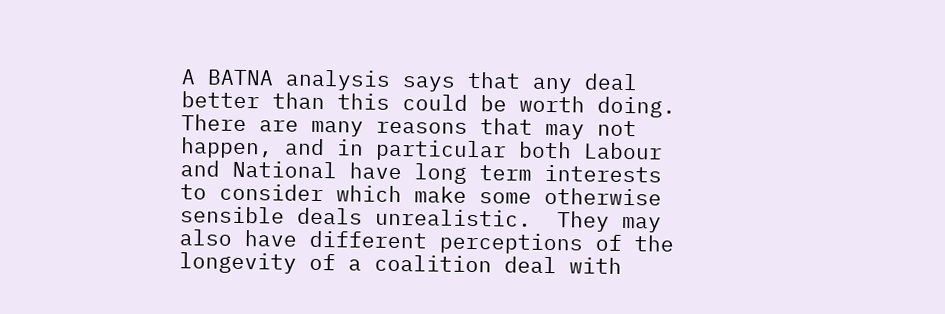A BATNA analysis says that any deal better than this could be worth doing. There are many reasons that may not happen, and in particular both Labour and National have long term interests to consider which make some otherwise sensible deals unrealistic.  They may also have different perceptions of the longevity of a coalition deal with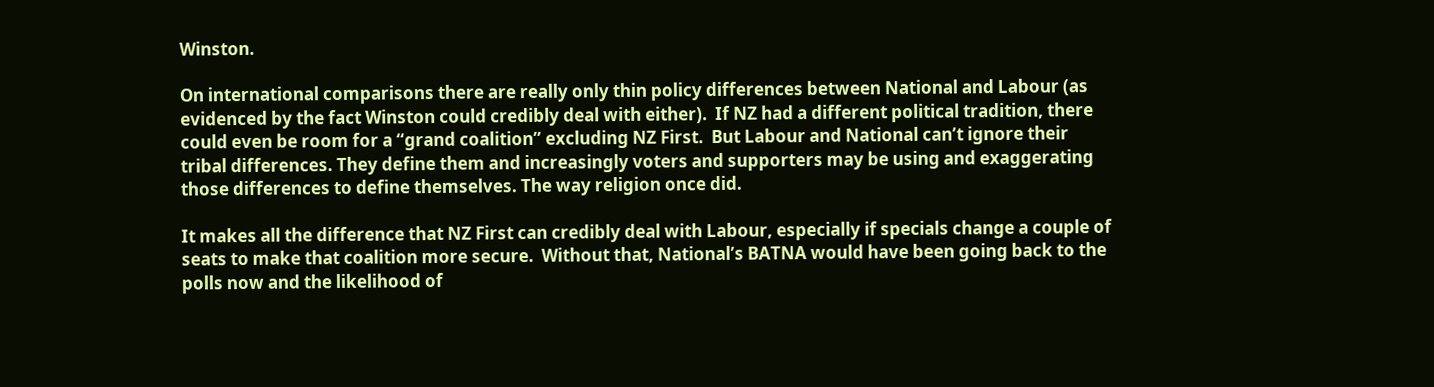Winston.

On international comparisons there are really only thin policy differences between National and Labour (as evidenced by the fact Winston could credibly deal with either).  If NZ had a different political tradition, there could even be room for a “grand coalition” excluding NZ First.  But Labour and National can’t ignore their tribal differences. They define them and increasingly voters and supporters may be using and exaggerating those differences to define themselves. The way religion once did.

It makes all the difference that NZ First can credibly deal with Labour, especially if specials change a couple of seats to make that coalition more secure.  Without that, National’s BATNA would have been going back to the polls now and the likelihood of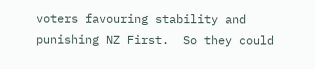voters favouring stability and punishing NZ First.  So they could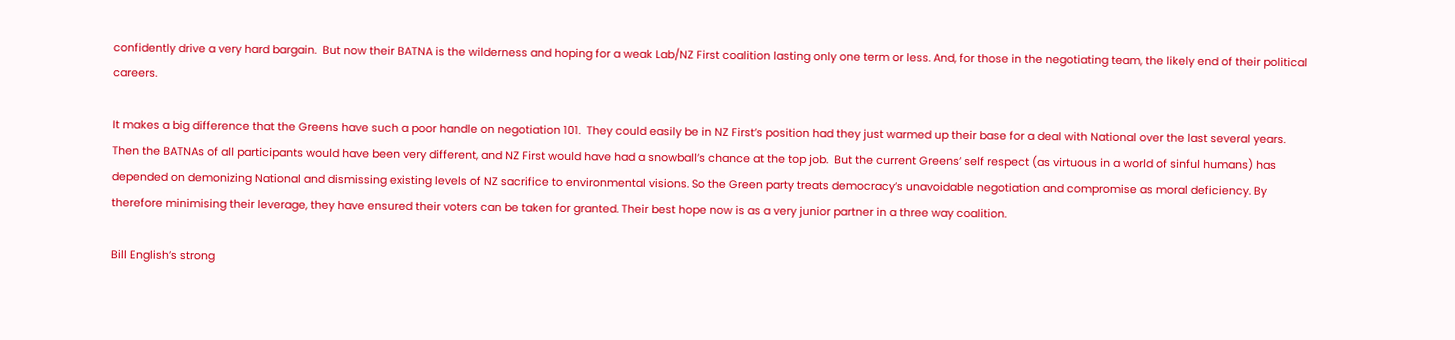confidently drive a very hard bargain.  But now their BATNA is the wilderness and hoping for a weak Lab/NZ First coalition lasting only one term or less. And, for those in the negotiating team, the likely end of their political careers.

It makes a big difference that the Greens have such a poor handle on negotiation 101.  They could easily be in NZ First’s position had they just warmed up their base for a deal with National over the last several years.  Then the BATNAs of all participants would have been very different, and NZ First would have had a snowball’s chance at the top job.  But the current Greens’ self respect (as virtuous in a world of sinful humans) has depended on demonizing National and dismissing existing levels of NZ sacrifice to environmental visions. So the Green party treats democracy’s unavoidable negotiation and compromise as moral deficiency. By therefore minimising their leverage, they have ensured their voters can be taken for granted. Their best hope now is as a very junior partner in a three way coalition.

Bill English’s strong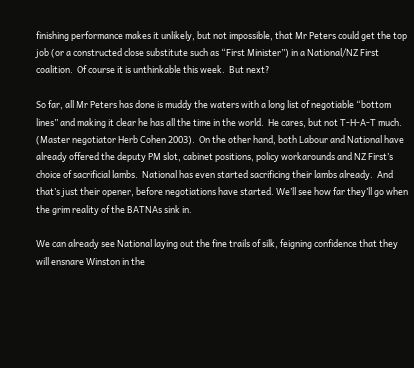finishing performance makes it unlikely, but not impossible, that Mr Peters could get the top job (or a constructed close substitute such as “First Minister”) in a National/NZ First coalition.  Of course it is unthinkable this week.  But next?

So far, all Mr Peters has done is muddy the waters with a long list of negotiable “bottom lines” and making it clear he has all the time in the world.  He cares, but not T-H-A-T much.  (Master negotiator Herb Cohen 2003).  On the other hand, both Labour and National have already offered the deputy PM slot, cabinet positions, policy workarounds and NZ First’s choice of sacrificial lambs.  National has even started sacrificing their lambs already.  And that’s just their opener, before negotiations have started. We’ll see how far they’ll go when the grim reality of the BATNAs sink in.

We can already see National laying out the fine trails of silk, feigning confidence that they will ensnare Winston in the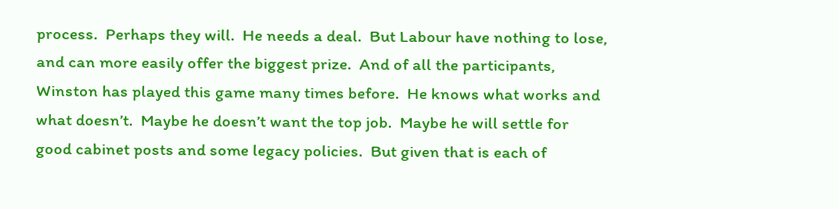process.  Perhaps they will.  He needs a deal.  But Labour have nothing to lose, and can more easily offer the biggest prize.  And of all the participants, Winston has played this game many times before.  He knows what works and what doesn’t.  Maybe he doesn’t want the top job.  Maybe he will settle for good cabinet posts and some legacy policies.  But given that is each of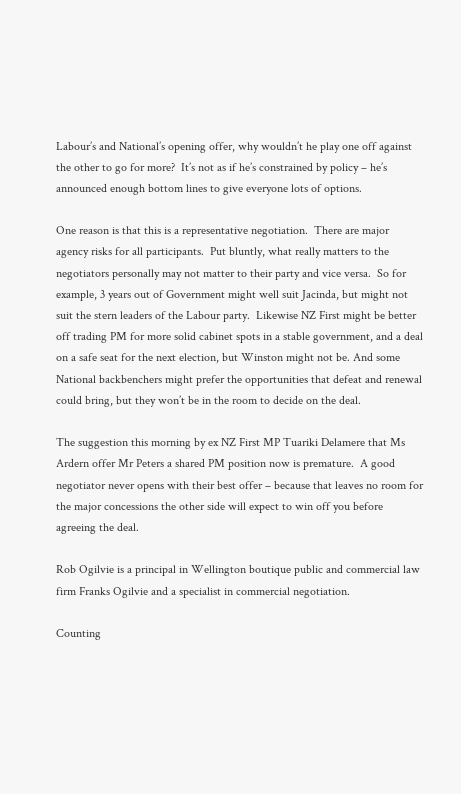Labour’s and National’s opening offer, why wouldn’t he play one off against the other to go for more?  It’s not as if he’s constrained by policy – he’s announced enough bottom lines to give everyone lots of options.

One reason is that this is a representative negotiation.  There are major agency risks for all participants.  Put bluntly, what really matters to the negotiators personally may not matter to their party and vice versa.  So for example, 3 years out of Government might well suit Jacinda, but might not suit the stern leaders of the Labour party.  Likewise NZ First might be better off trading PM for more solid cabinet spots in a stable government, and a deal on a safe seat for the next election, but Winston might not be. And some National backbenchers might prefer the opportunities that defeat and renewal could bring, but they won’t be in the room to decide on the deal.

The suggestion this morning by ex NZ First MP Tuariki Delamere that Ms Ardern offer Mr Peters a shared PM position now is premature.  A good negotiator never opens with their best offer – because that leaves no room for the major concessions the other side will expect to win off you before agreeing the deal.

Rob Ogilvie is a principal in Wellington boutique public and commercial law firm Franks Ogilvie and a specialist in commercial negotiation.

Counting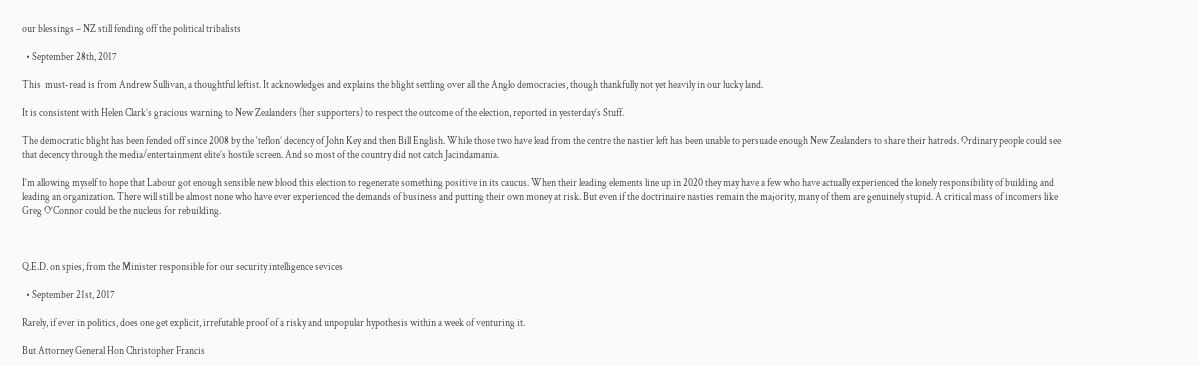our blessings – NZ still fending off the political tribalists

  • September 28th, 2017

This  must-read is from Andrew Sullivan, a thoughtful leftist. It acknowledges and explains the blight settling over all the Anglo democracies, though thankfully not yet heavily in our lucky land.

It is consistent with Helen Clark’s gracious warning to New Zealanders (her supporters) to respect the outcome of the election, reported in yesterday’s Stuff.

The democratic blight has been fended off since 2008 by the ‘teflon’ decency of John Key and then Bill English. While those two have lead from the centre the nastier left has been unable to persuade enough New Zealanders to share their hatreds. Ordinary people could see that decency through the media/entertainment elite’s hostile screen. And so most of the country did not catch Jacindamania.

I’m allowing myself to hope that Labour got enough sensible new blood this election to regenerate something positive in its caucus. When their leading elements line up in 2020 they may have a few who have actually experienced the lonely responsibility of building and leading an organization. There will still be almost none who have ever experienced the demands of business and putting their own money at risk. But even if the doctrinaire nasties remain the majority, many of them are genuinely stupid. A critical mass of incomers like Greg O’Connor could be the nucleus for rebuilding.



Q.E.D. on spies, from the Minister responsible for our security intelligence sevices

  • September 21st, 2017

Rarely, if ever in politics, does one get explicit, irrefutable proof of a risky and unpopular hypothesis within a week of venturing it.

But Attorney General Hon Christopher Francis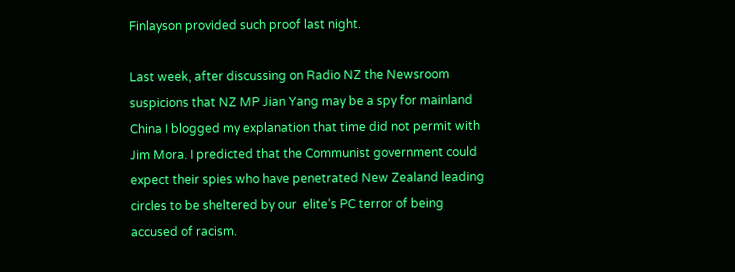Finlayson provided such proof last night.

Last week, after discussing on Radio NZ the Newsroom suspicions that NZ MP Jian Yang may be a spy for mainland China I blogged my explanation that time did not permit with Jim Mora. I predicted that the Communist government could expect their spies who have penetrated New Zealand leading circles to be sheltered by our  elite’s PC terror of being accused of racism.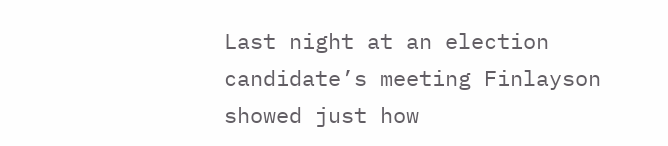Last night at an election candidate’s meeting Finlayson showed just how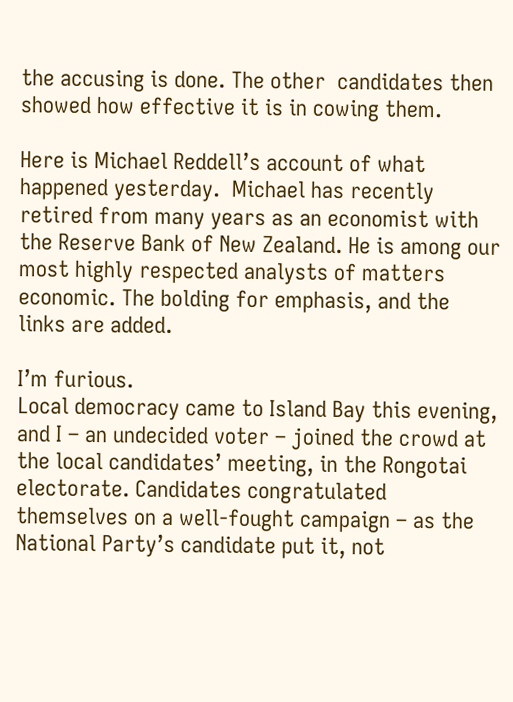the accusing is done. The other  candidates then showed how effective it is in cowing them.

Here is Michael Reddell’s account of what happened yesterday.  Michael has recently retired from many years as an economist with the Reserve Bank of New Zealand. He is among our most highly respected analysts of matters economic. The bolding for emphasis, and the links are added.

I’m furious.
Local democracy came to Island Bay this evening, and I – an undecided voter – joined the crowd at the local candidates’ meeting, in the Rongotai electorate. Candidates congratulated themselves on a well-fought campaign – as the National Party’s candidate put it, not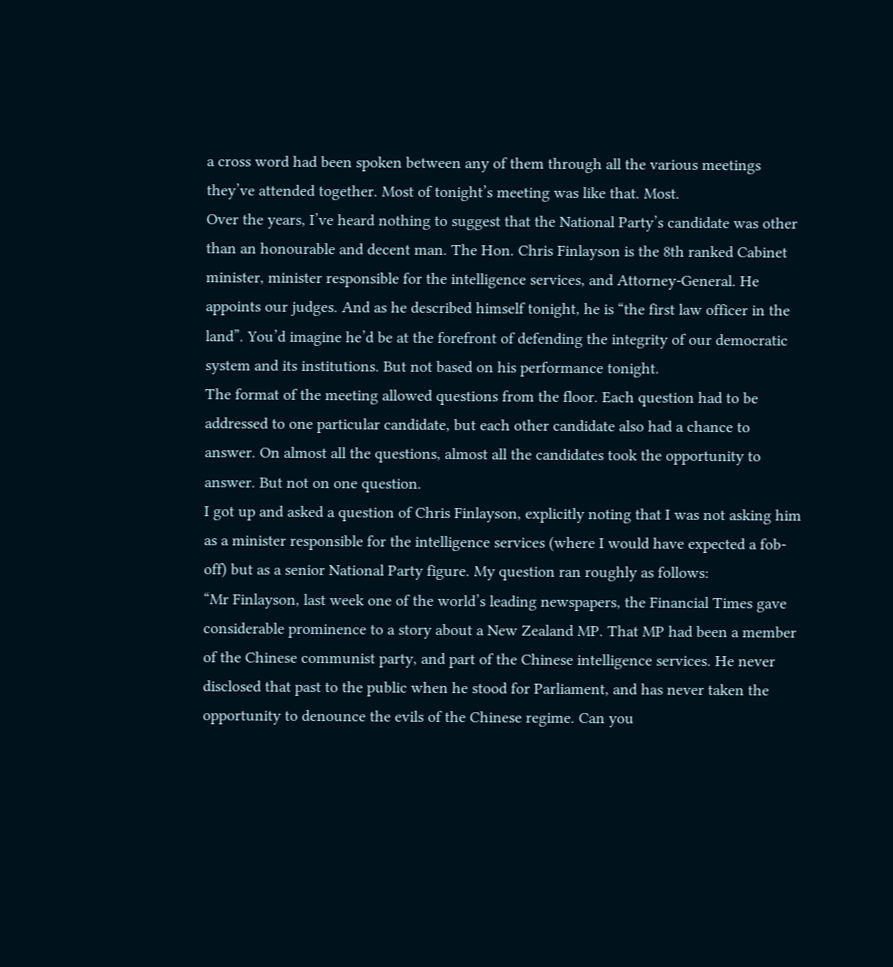a cross word had been spoken between any of them through all the various meetings they’ve attended together. Most of tonight’s meeting was like that. Most.
Over the years, I’ve heard nothing to suggest that the National Party’s candidate was other than an honourable and decent man. The Hon. Chris Finlayson is the 8th ranked Cabinet minister, minister responsible for the intelligence services, and Attorney-General. He appoints our judges. And as he described himself tonight, he is “the first law officer in the land”. You’d imagine he’d be at the forefront of defending the integrity of our democratic system and its institutions. But not based on his performance tonight.
The format of the meeting allowed questions from the floor. Each question had to be addressed to one particular candidate, but each other candidate also had a chance to answer. On almost all the questions, almost all the candidates took the opportunity to answer. But not on one question.
I got up and asked a question of Chris Finlayson, explicitly noting that I was not asking him as a minister responsible for the intelligence services (where I would have expected a fob-off) but as a senior National Party figure. My question ran roughly as follows:
“Mr Finlayson, last week one of the world’s leading newspapers, the Financial Times gave considerable prominence to a story about a New Zealand MP. That MP had been a member of the Chinese communist party, and part of the Chinese intelligence services. He never disclosed that past to the public when he stood for Parliament, and has never taken the opportunity to denounce the evils of the Chinese regime. Can you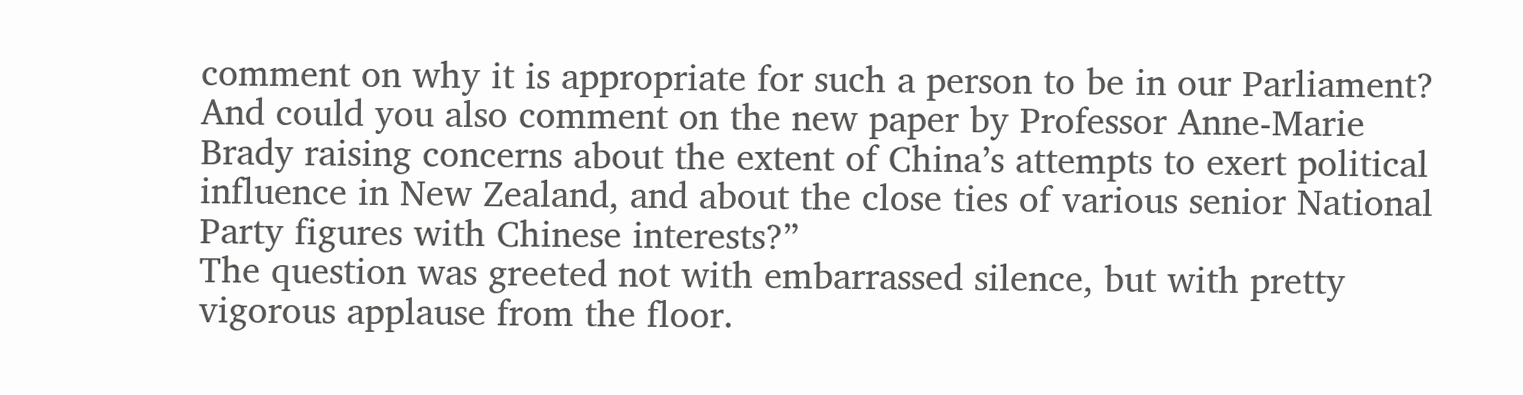comment on why it is appropriate for such a person to be in our Parliament? And could you also comment on the new paper by Professor Anne-Marie Brady raising concerns about the extent of China’s attempts to exert political influence in New Zealand, and about the close ties of various senior National Party figures with Chinese interests?”
The question was greeted not with embarrassed silence, but with pretty vigorous applause from the floor.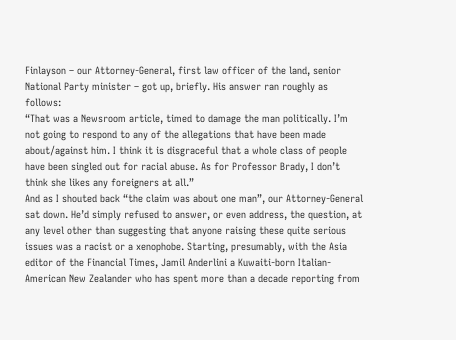Finlayson – our Attorney-General, first law officer of the land, senior National Party minister – got up, briefly. His answer ran roughly as follows:
“That was a Newsroom article, timed to damage the man politically. I’m not going to respond to any of the allegations that have been made about/against him. I think it is disgraceful that a whole class of people have been singled out for racial abuse. As for Professor Brady, I don’t think she likes any foreigners at all.”
And as I shouted back “the claim was about one man”, our Attorney-General sat down. He’d simply refused to answer, or even address, the question, at any level other than suggesting that anyone raising these quite serious issues was a racist or a xenophobe. Starting, presumably, with the Asia editor of the Financial Times, Jamil Anderlini a Kuwaiti-born Italian-American New Zealander who has spent more than a decade reporting from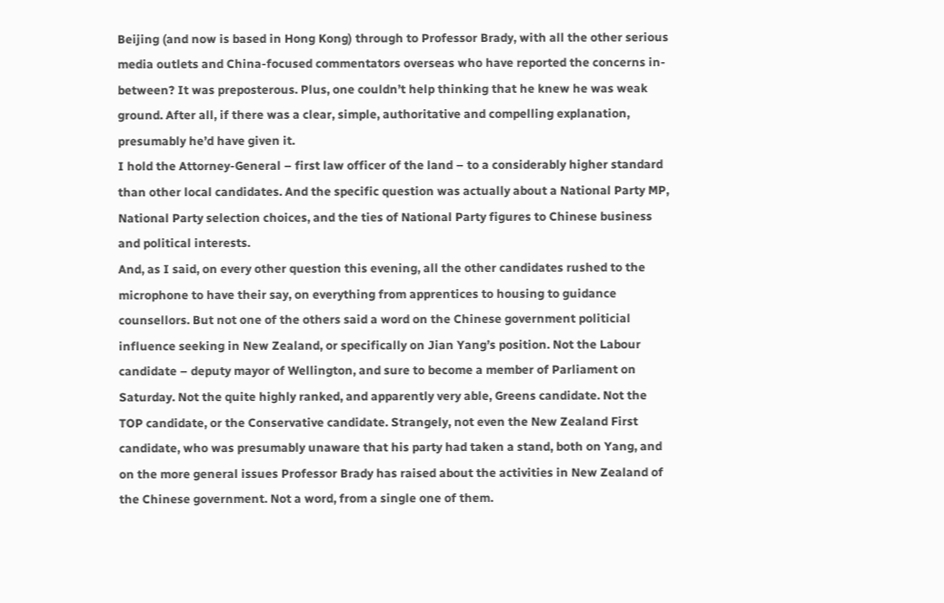Beijing (and now is based in Hong Kong) through to Professor Brady, with all the other serious media outlets and China-focused commentators overseas who have reported the concerns in-between? It was preposterous. Plus, one couldn’t help thinking that he knew he was weak ground. After all, if there was a clear, simple, authoritative and compelling explanation, presumably he’d have given it.
I hold the Attorney-General – first law officer of the land – to a considerably higher standard than other local candidates. And the specific question was actually about a National Party MP, National Party selection choices, and the ties of National Party figures to Chinese business and political interests.
And, as I said, on every other question this evening, all the other candidates rushed to the microphone to have their say, on everything from apprentices to housing to guidance counsellors. But not one of the others said a word on the Chinese government politicial influence seeking in New Zealand, or specifically on Jian Yang’s position. Not the Labour candidate – deputy mayor of Wellington, and sure to become a member of Parliament on Saturday. Not the quite highly ranked, and apparently very able, Greens candidate. Not the TOP candidate, or the Conservative candidate. Strangely, not even the New Zealand First candidate, who was presumably unaware that his party had taken a stand, both on Yang, and on the more general issues Professor Brady has raised about the activities in New Zealand of the Chinese government. Not a word, from a single one of them.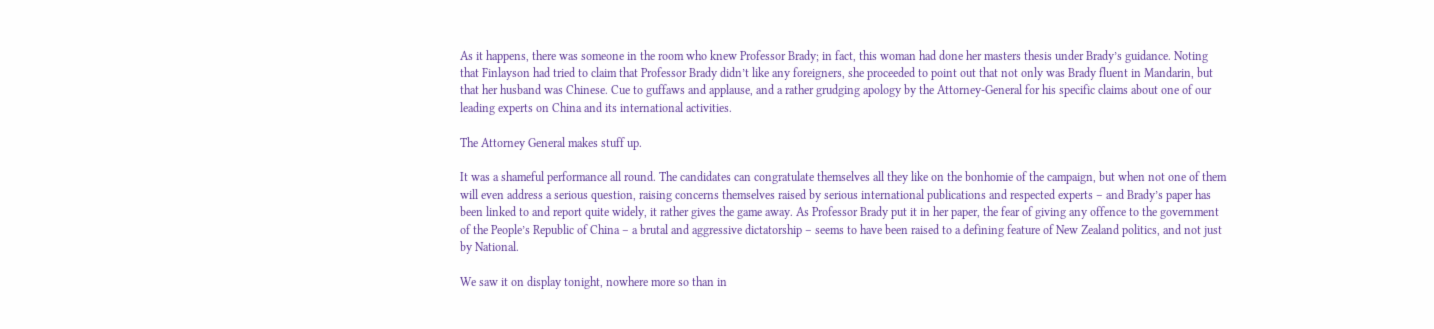As it happens, there was someone in the room who knew Professor Brady; in fact, this woman had done her masters thesis under Brady’s guidance. Noting that Finlayson had tried to claim that Professor Brady didn’t like any foreigners, she proceeded to point out that not only was Brady fluent in Mandarin, but that her husband was Chinese. Cue to guffaws and applause, and a rather grudging apology by the Attorney-General for his specific claims about one of our leading experts on China and its international activities.

The Attorney General makes stuff up.

It was a shameful performance all round. The candidates can congratulate themselves all they like on the bonhomie of the campaign, but when not one of them will even address a serious question, raising concerns themselves raised by serious international publications and respected experts – and Brady’s paper has been linked to and report quite widely, it rather gives the game away. As Professor Brady put it in her paper, the fear of giving any offence to the government of the People’s Republic of China – a brutal and aggressive dictatorship – seems to have been raised to a defining feature of New Zealand politics, and not just by National.

We saw it on display tonight, nowhere more so than in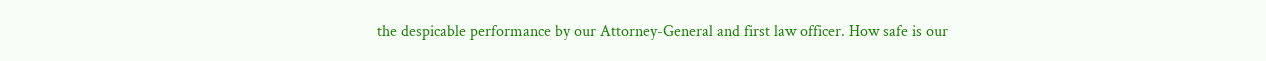the despicable performance by our Attorney-General and first law officer. How safe is our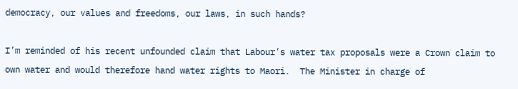democracy, our values and freedoms, our laws, in such hands?

I’m reminded of his recent unfounded claim that Labour’s water tax proposals were a Crown claim to own water and would therefore hand water rights to Maori.  The Minister in charge of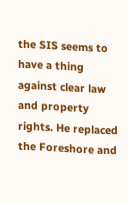the SIS seems to have a thing against clear law and property rights. He replaced the Foreshore and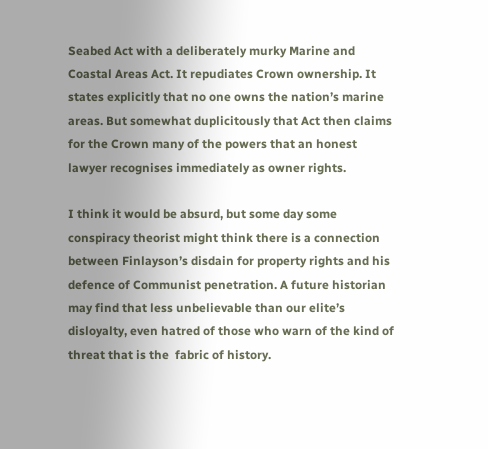Seabed Act with a deliberately murky Marine and Coastal Areas Act. It repudiates Crown ownership. It states explicitly that no one owns the nation’s marine areas. But somewhat duplicitously that Act then claims for the Crown many of the powers that an honest lawyer recognises immediately as owner rights.

I think it would be absurd, but some day some conspiracy theorist might think there is a connection between Finlayson’s disdain for property rights and his defence of Communist penetration. A future historian may find that less unbelievable than our elite’s disloyalty, even hatred of those who warn of the kind of threat that is the  fabric of history.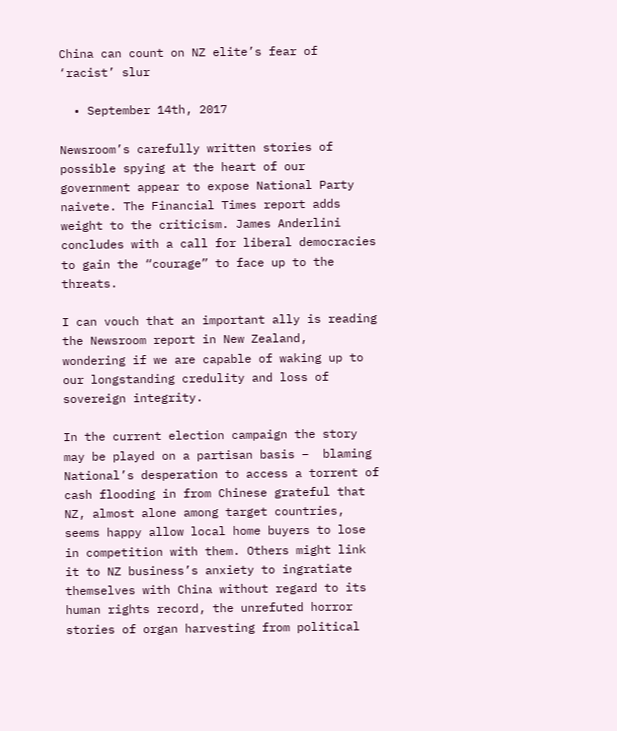China can count on NZ elite’s fear of ‘racist’ slur

  • September 14th, 2017

Newsroom’s carefully written stories of possible spying at the heart of our government appear to expose National Party naivete. The Financial Times report adds weight to the criticism. James Anderlini concludes with a call for liberal democracies to gain the “courage” to face up to the threats.

I can vouch that an important ally is reading the Newsroom report in New Zealand,  wondering if we are capable of waking up to our longstanding credulity and loss of sovereign integrity.

In the current election campaign the story may be played on a partisan basis –  blaming National’s desperation to access a torrent of cash flooding in from Chinese grateful that NZ, almost alone among target countries, seems happy allow local home buyers to lose in competition with them. Others might link it to NZ business’s anxiety to ingratiate themselves with China without regard to its human rights record, the unrefuted horror stories of organ harvesting from political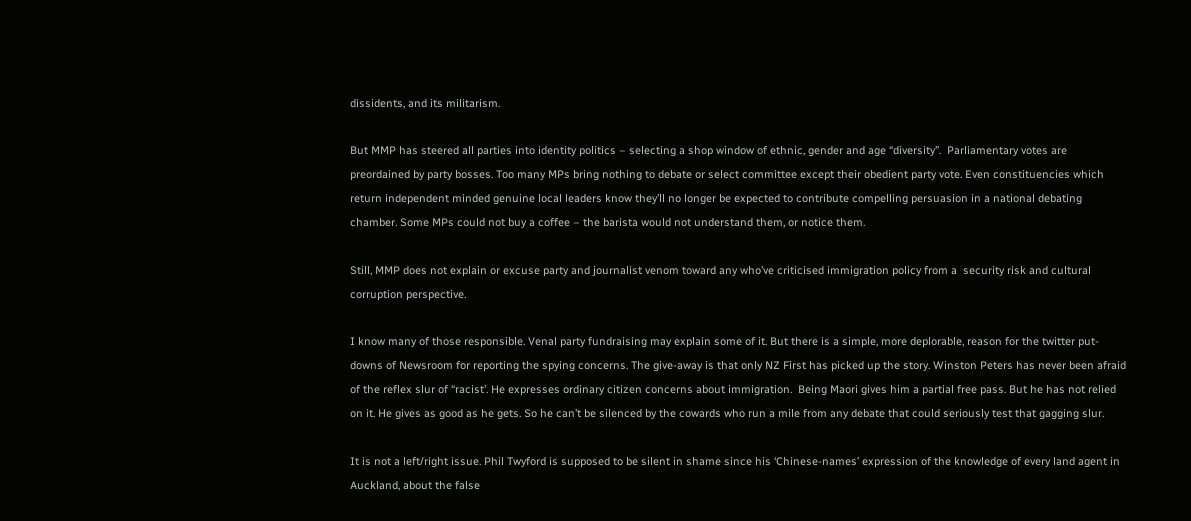dissidents, and its militarism.

But MMP has steered all parties into identity politics – selecting a shop window of ethnic, gender and age “diversity”.  Parliamentary votes are preordained by party bosses. Too many MPs bring nothing to debate or select committee except their obedient party vote. Even constituencies which return independent minded genuine local leaders know they’ll no longer be expected to contribute compelling persuasion in a national debating chamber. Some MPs could not buy a coffee – the barista would not understand them, or notice them.

Still, MMP does not explain or excuse party and journalist venom toward any who’ve criticised immigration policy from a  security risk and cultural corruption perspective.

I know many of those responsible. Venal party fundraising may explain some of it. But there is a simple, more deplorable, reason for the twitter put-downs of Newsroom for reporting the spying concerns. The give-away is that only NZ First has picked up the story. Winston Peters has never been afraid of the reflex slur of “racist’. He expresses ordinary citizen concerns about immigration.  Being Maori gives him a partial free pass. But he has not relied on it. He gives as good as he gets. So he can’t be silenced by the cowards who run a mile from any debate that could seriously test that gagging slur.

It is not a left/right issue. Phil Twyford is supposed to be silent in shame since his ‘Chinese-names’ expression of the knowledge of every land agent in Auckland, about the false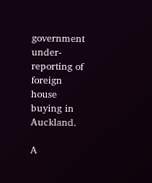government under-reporting of foreign house buying in Auckland.

A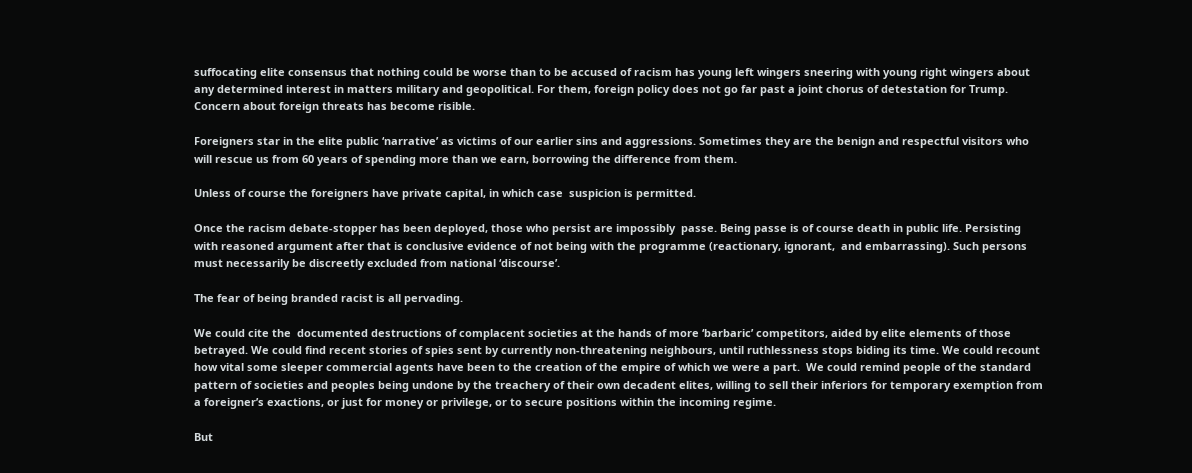suffocating elite consensus that nothing could be worse than to be accused of racism has young left wingers sneering with young right wingers about any determined interest in matters military and geopolitical. For them, foreign policy does not go far past a joint chorus of detestation for Trump. Concern about foreign threats has become risible.

Foreigners star in the elite public ‘narrative’ as victims of our earlier sins and aggressions. Sometimes they are the benign and respectful visitors who will rescue us from 60 years of spending more than we earn, borrowing the difference from them.

Unless of course the foreigners have private capital, in which case  suspicion is permitted.

Once the racism debate-stopper has been deployed, those who persist are impossibly  passe. Being passe is of course death in public life. Persisting with reasoned argument after that is conclusive evidence of not being with the programme (reactionary, ignorant,  and embarrassing). Such persons must necessarily be discreetly excluded from national ‘discourse’.

The fear of being branded racist is all pervading.

We could cite the  documented destructions of complacent societies at the hands of more ‘barbaric’ competitors, aided by elite elements of those betrayed. We could find recent stories of spies sent by currently non-threatening neighbours, until ruthlessness stops biding its time. We could recount how vital some sleeper commercial agents have been to the creation of the empire of which we were a part.  We could remind people of the standard pattern of societies and peoples being undone by the treachery of their own decadent elites, willing to sell their inferiors for temporary exemption from a foreigner’s exactions, or just for money or privilege, or to secure positions within the incoming regime.

But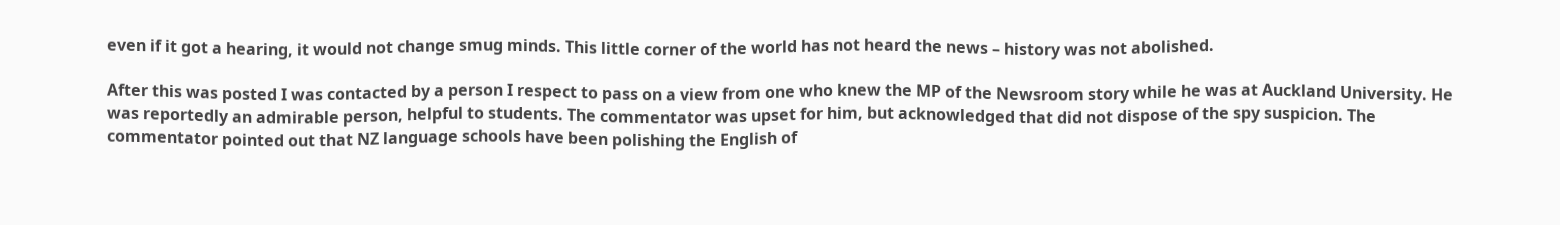even if it got a hearing, it would not change smug minds. This little corner of the world has not heard the news – history was not abolished.

After this was posted I was contacted by a person I respect to pass on a view from one who knew the MP of the Newsroom story while he was at Auckland University. He was reportedly an admirable person, helpful to students. The commentator was upset for him, but acknowledged that did not dispose of the spy suspicion. The commentator pointed out that NZ language schools have been polishing the English of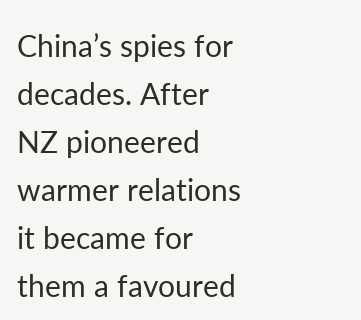China’s spies for decades. After NZ pioneered warmer relations it became for them a favoured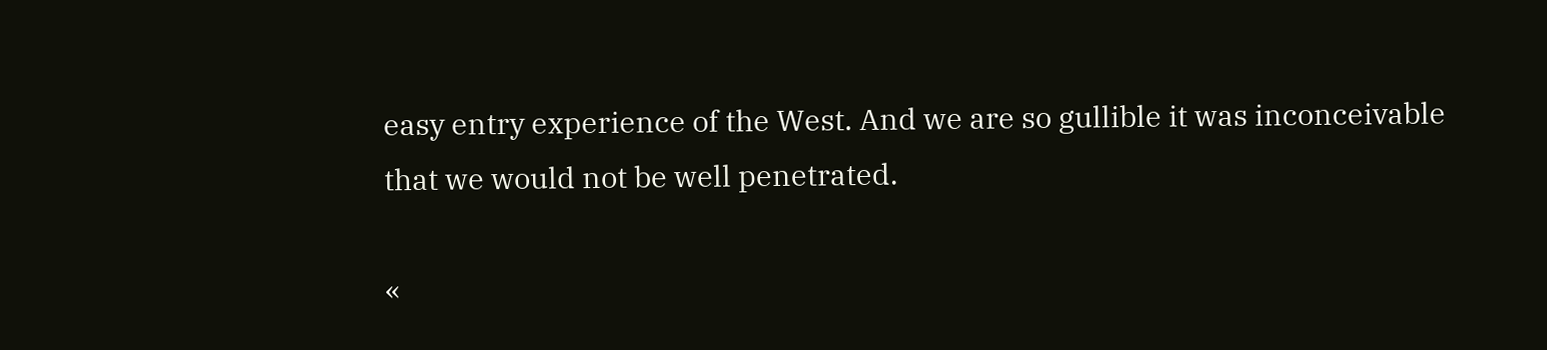easy entry experience of the West. And we are so gullible it was inconceivable that we would not be well penetrated.

«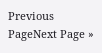Previous PageNext Page »